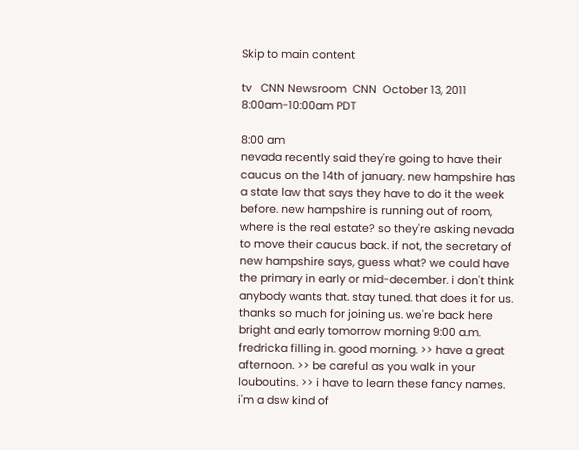Skip to main content

tv   CNN Newsroom  CNN  October 13, 2011 8:00am-10:00am PDT

8:00 am
nevada recently said they're going to have their caucus on the 14th of january. new hampshire has a state law that says they have to do it the week before. new hampshire is running out of room, where is the real estate? so they're asking nevada to move their caucus back. if not, the secretary of new hampshire says, guess what? we could have the primary in early or mid-december. i don't think anybody wants that. stay tuned. that does it for us. thanks so much for joining us. we're back here bright and early tomorrow morning 9:00 a.m. fredricka filling in. good morning. >> have a great afternoon. >> be careful as you walk in your louboutins. >> i have to learn these fancy names. i'm a dsw kind of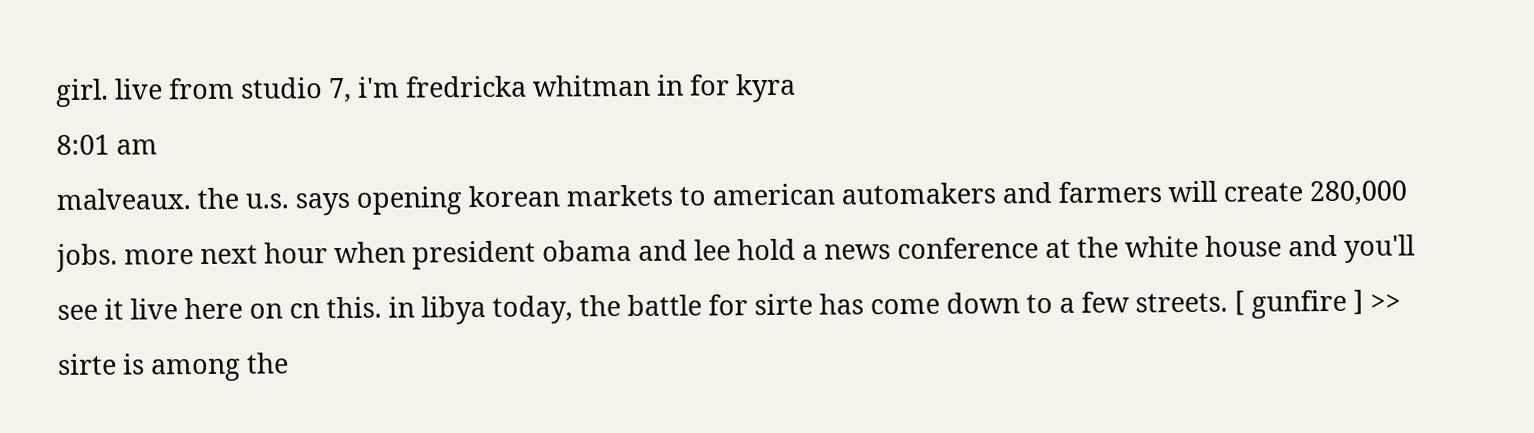girl. live from studio 7, i'm fredricka whitman in for kyra
8:01 am
malveaux. the u.s. says opening korean markets to american automakers and farmers will create 280,000 jobs. more next hour when president obama and lee hold a news conference at the white house and you'll see it live here on cn this. in libya today, the battle for sirte has come down to a few streets. [ gunfire ] >> sirte is among the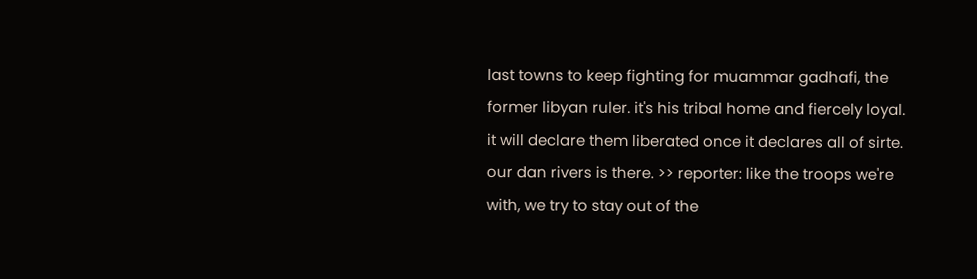last towns to keep fighting for muammar gadhafi, the former libyan ruler. it's his tribal home and fiercely loyal. it will declare them liberated once it declares all of sirte. our dan rivers is there. >> reporter: like the troops we're with, we try to stay out of the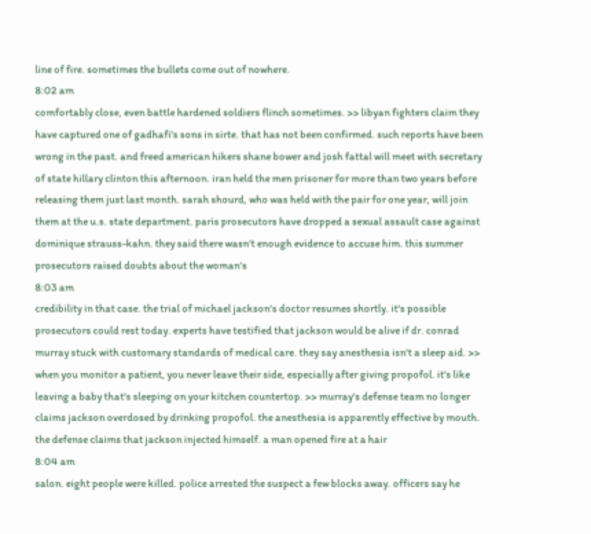line of fire. sometimes the bullets come out of nowhere.
8:02 am
comfortably close, even battle hardened soldiers flinch sometimes. >> libyan fighters claim they have captured one of gadhafi's sons in sirte. that has not been confirmed. such reports have been wrong in the past. and freed american hikers shane bower and josh fattal will meet with secretary of state hillary clinton this afternoon. iran held the men prisoner for more than two years before releasing them just last month. sarah shourd, who was held with the pair for one year, will join them at the u.s. state department. paris prosecutors have dropped a sexual assault case against dominique strauss-kahn. they said there wasn't enough evidence to accuse him. this summer prosecutors raised doubts about the woman's
8:03 am
credibility in that case. the trial of michael jackson's doctor resumes shortly. it's possible prosecutors could rest today. experts have testified that jackson would be alive if dr. conrad murray stuck with customary standards of medical care. they say anesthesia isn't a sleep aid. >> when you monitor a patient, you never leave their side, especially after giving propofol. it's like leaving a baby that's sleeping on your kitchen countertop. >> murray's defense team no longer claims jackson overdosed by drinking propofol. the anesthesia is apparently effective by mouth. the defense claims that jackson injected himself. a man opened fire at a hair
8:04 am
salon. eight people were killed. police arrested the suspect a few blocks away. officers say he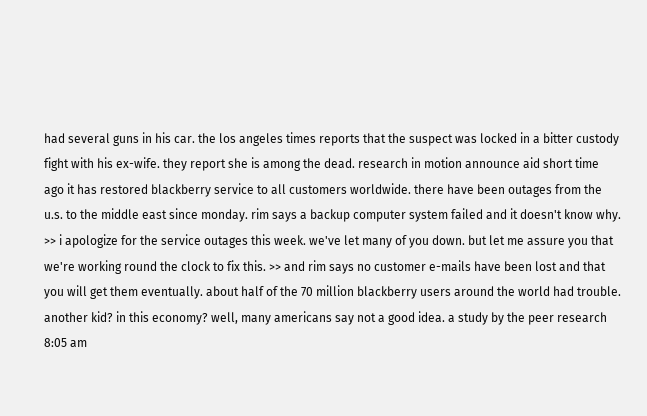had several guns in his car. the los angeles times reports that the suspect was locked in a bitter custody fight with his ex-wife. they report she is among the dead. research in motion announce aid short time ago it has restored blackberry service to all customers worldwide. there have been outages from the u.s. to the middle east since monday. rim says a backup computer system failed and it doesn't know why. >> i apologize for the service outages this week. we've let many of you down. but let me assure you that we're working round the clock to fix this. >> and rim says no customer e-mails have been lost and that you will get them eventually. about half of the 70 million blackberry users around the world had trouble. another kid? in this economy? well, many americans say not a good idea. a study by the peer research
8:05 am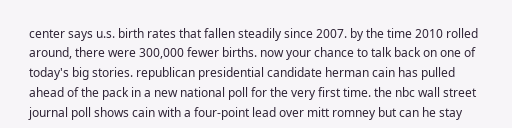center says u.s. birth rates that fallen steadily since 2007. by the time 2010 rolled around, there were 300,000 fewer births. now your chance to talk back on one of today's big stories. republican presidential candidate herman cain has pulled ahead of the pack in a new national poll for the very first time. the nbc wall street journal poll shows cain with a four-point lead over mitt romney but can he stay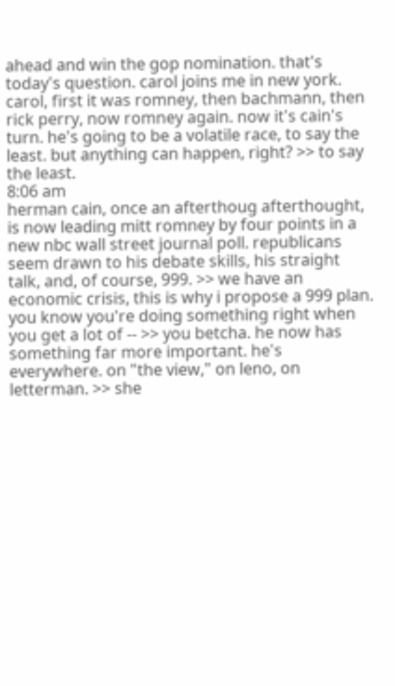ahead and win the gop nomination. that's today's question. carol joins me in new york. carol, first it was romney, then bachmann, then rick perry, now romney again. now it's cain's turn. he's going to be a volatile race, to say the least. but anything can happen, right? >> to say the least.
8:06 am
herman cain, once an afterthoug afterthought, is now leading mitt romney by four points in a new nbc wall street journal poll. republicans seem drawn to his debate skills, his straight talk, and, of course, 999. >> we have an economic crisis, this is why i propose a 999 plan. you know you're doing something right when you get a lot of -- >> you betcha. he now has something far more important. he's everywhere. on "the view," on leno, on letterman. >> she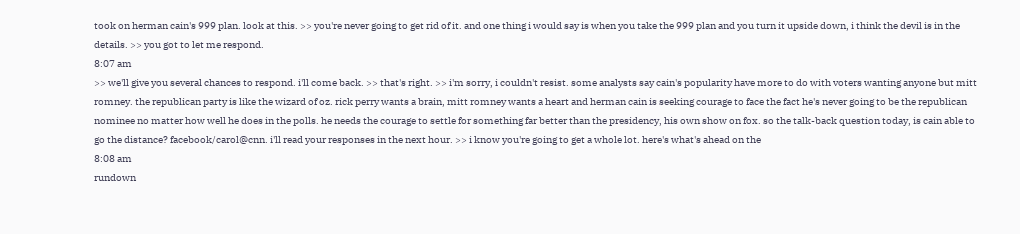took on herman cain's 999 plan. look at this. >> you're never going to get rid of it. and one thing i would say is when you take the 999 plan and you turn it upside down, i think the devil is in the details. >> you got to let me respond.
8:07 am
>> we'll give you several chances to respond. i'll come back. >> that's right. >> i'm sorry, i couldn't resist. some analysts say cain's popularity have more to do with voters wanting anyone but mitt romney. the republican party is like the wizard of oz. rick perry wants a brain, mitt romney wants a heart and herman cain is seeking courage to face the fact he's never going to be the republican nominee no matter how well he does in the polls. he needs the courage to settle for something far better than the presidency, his own show on fox. so the talk-back question today, is cain able to go the distance? facebook/carol@cnn. i'll read your responses in the next hour. >> i know you're going to get a whole lot. here's what's ahead on the
8:08 am
rundown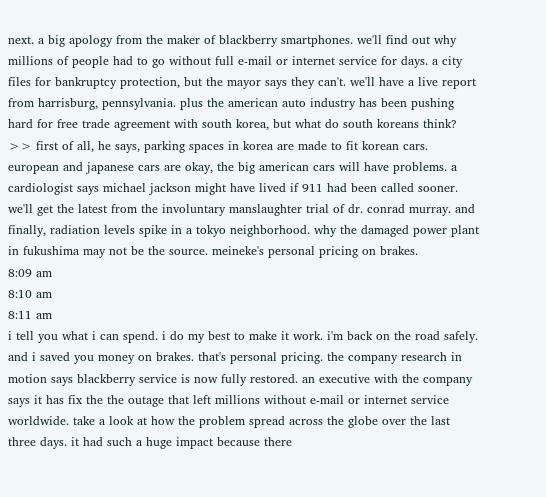next. a big apology from the maker of blackberry smartphones. we'll find out why millions of people had to go without full e-mail or internet service for days. a city files for bankruptcy protection, but the mayor says they can't. we'll have a live report from harrisburg, pennsylvania. plus the american auto industry has been pushing hard for free trade agreement with south korea, but what do south koreans think? >> first of all, he says, parking spaces in korea are made to fit korean cars. european and japanese cars are okay, the big american cars will have problems. a cardiologist says michael jackson might have lived if 911 had been called sooner. we'll get the latest from the involuntary manslaughter trial of dr. conrad murray. and finally, radiation levels spike in a tokyo neighborhood. why the damaged power plant in fukushima may not be the source. meineke's personal pricing on brakes.
8:09 am
8:10 am
8:11 am
i tell you what i can spend. i do my best to make it work. i'm back on the road safely. and i saved you money on brakes. that's personal pricing. the company research in motion says blackberry service is now fully restored. an executive with the company says it has fix the the outage that left millions without e-mail or internet service worldwide. take a look at how the problem spread across the globe over the last three days. it had such a huge impact because there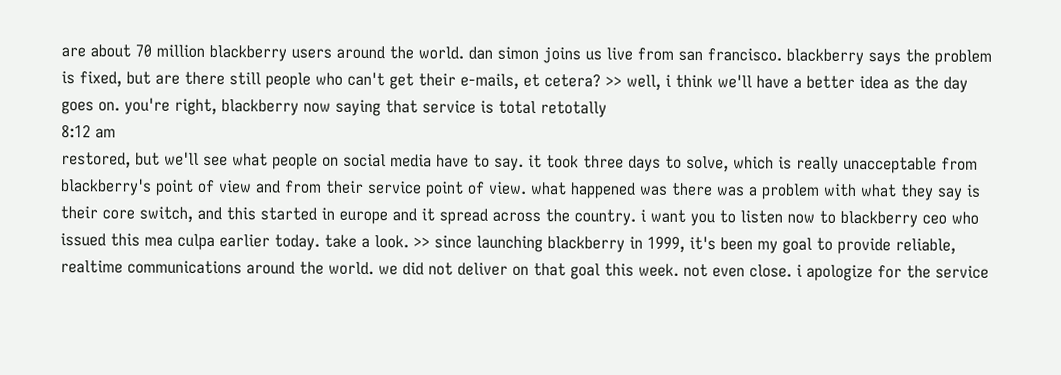are about 70 million blackberry users around the world. dan simon joins us live from san francisco. blackberry says the problem is fixed, but are there still people who can't get their e-mails, et cetera? >> well, i think we'll have a better idea as the day goes on. you're right, blackberry now saying that service is total retotally
8:12 am
restored, but we'll see what people on social media have to say. it took three days to solve, which is really unacceptable from blackberry's point of view and from their service point of view. what happened was there was a problem with what they say is their core switch, and this started in europe and it spread across the country. i want you to listen now to blackberry ceo who issued this mea culpa earlier today. take a look. >> since launching blackberry in 1999, it's been my goal to provide reliable, realtime communications around the world. we did not deliver on that goal this week. not even close. i apologize for the service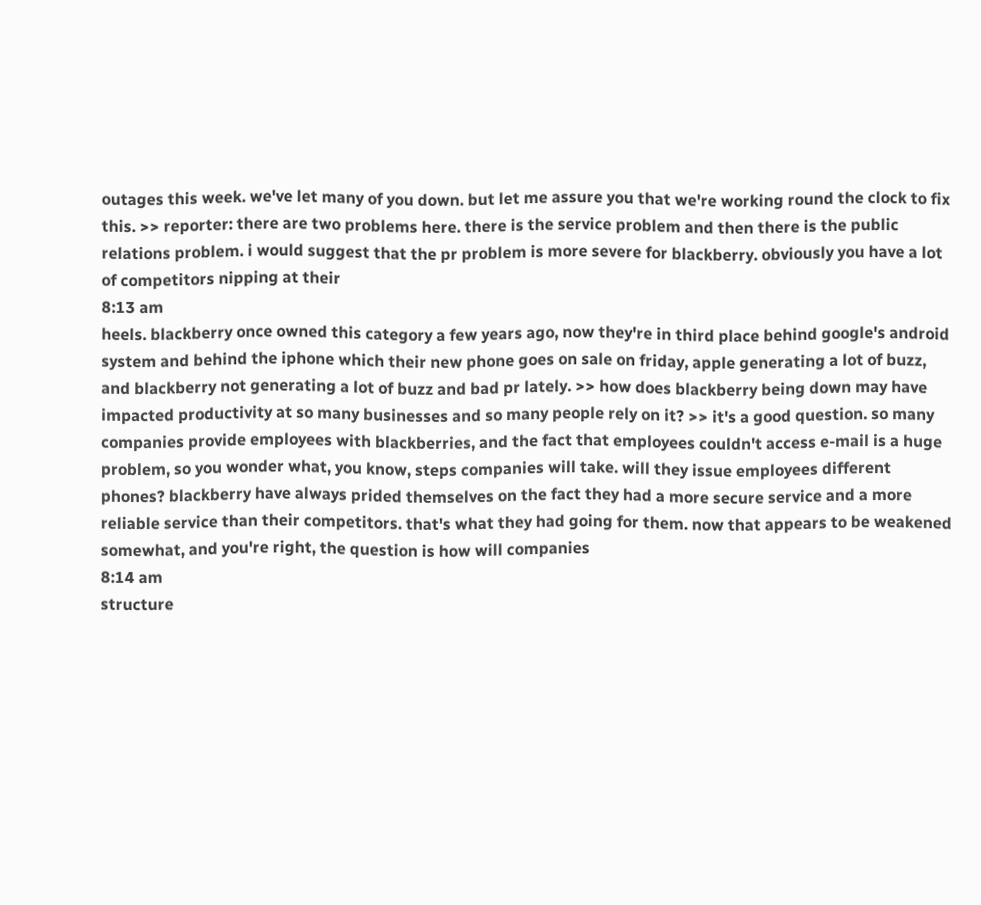outages this week. we've let many of you down. but let me assure you that we're working round the clock to fix this. >> reporter: there are two problems here. there is the service problem and then there is the public relations problem. i would suggest that the pr problem is more severe for blackberry. obviously you have a lot of competitors nipping at their
8:13 am
heels. blackberry once owned this category a few years ago, now they're in third place behind google's android system and behind the iphone which their new phone goes on sale on friday, apple generating a lot of buzz, and blackberry not generating a lot of buzz and bad pr lately. >> how does blackberry being down may have impacted productivity at so many businesses and so many people rely on it? >> it's a good question. so many companies provide employees with blackberries, and the fact that employees couldn't access e-mail is a huge problem, so you wonder what, you know, steps companies will take. will they issue employees different phones? blackberry have always prided themselves on the fact they had a more secure service and a more reliable service than their competitors. that's what they had going for them. now that appears to be weakened somewhat, and you're right, the question is how will companies
8:14 am
structure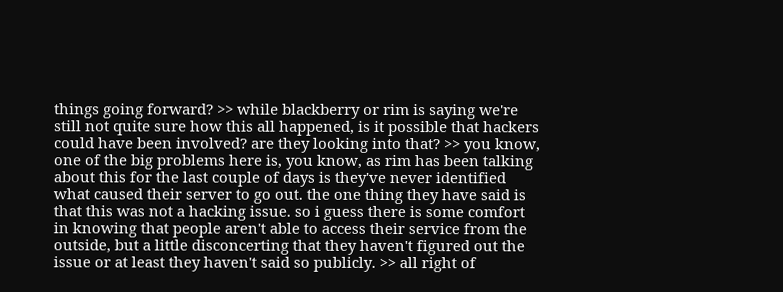things going forward? >> while blackberry or rim is saying we're still not quite sure how this all happened, is it possible that hackers could have been involved? are they looking into that? >> you know, one of the big problems here is, you know, as rim has been talking about this for the last couple of days is they've never identified what caused their server to go out. the one thing they have said is that this was not a hacking issue. so i guess there is some comfort in knowing that people aren't able to access their service from the outside, but a little disconcerting that they haven't figured out the issue or at least they haven't said so publicly. >> all right of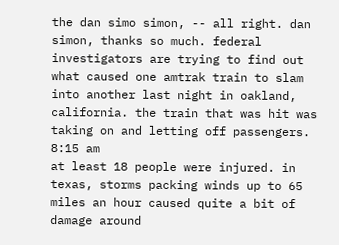the dan simo simon, -- all right. dan simon, thanks so much. federal investigators are trying to find out what caused one amtrak train to slam into another last night in oakland, california. the train that was hit was taking on and letting off passengers.
8:15 am
at least 18 people were injured. in texas, storms packing winds up to 65 miles an hour caused quite a bit of damage around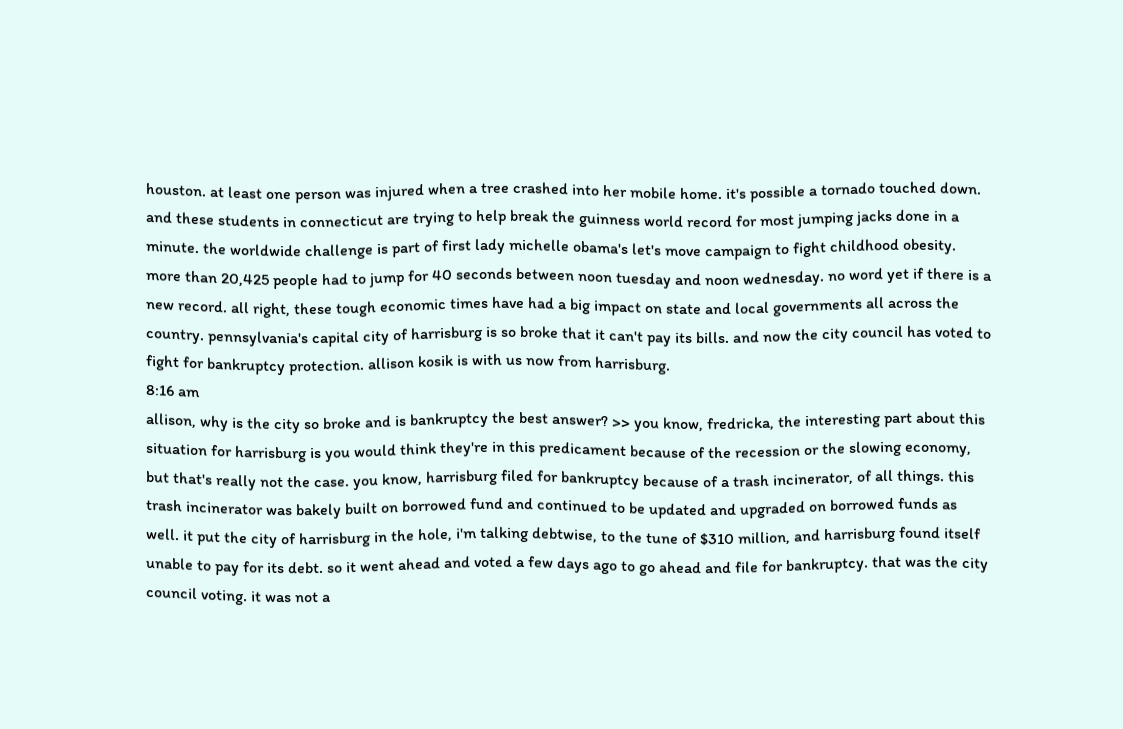houston. at least one person was injured when a tree crashed into her mobile home. it's possible a tornado touched down. and these students in connecticut are trying to help break the guinness world record for most jumping jacks done in a minute. the worldwide challenge is part of first lady michelle obama's let's move campaign to fight childhood obesity. more than 20,425 people had to jump for 40 seconds between noon tuesday and noon wednesday. no word yet if there is a new record. all right, these tough economic times have had a big impact on state and local governments all across the country. pennsylvania's capital city of harrisburg is so broke that it can't pay its bills. and now the city council has voted to fight for bankruptcy protection. allison kosik is with us now from harrisburg.
8:16 am
allison, why is the city so broke and is bankruptcy the best answer? >> you know, fredricka, the interesting part about this situation for harrisburg is you would think they're in this predicament because of the recession or the slowing economy, but that's really not the case. you know, harrisburg filed for bankruptcy because of a trash incinerator, of all things. this trash incinerator was bakely built on borrowed fund and continued to be updated and upgraded on borrowed funds as well. it put the city of harrisburg in the hole, i'm talking debtwise, to the tune of $310 million, and harrisburg found itself unable to pay for its debt. so it went ahead and voted a few days ago to go ahead and file for bankruptcy. that was the city council voting. it was not a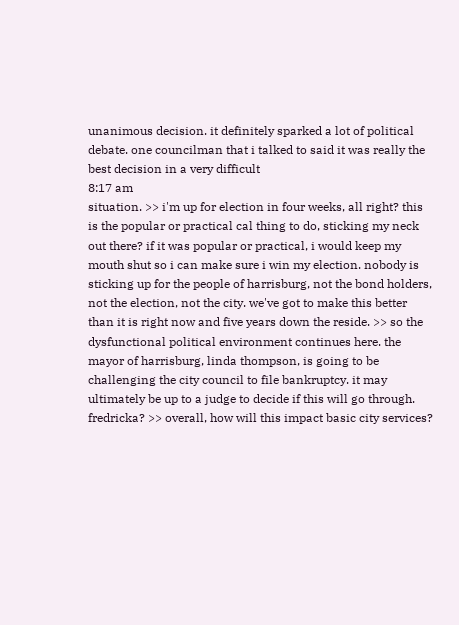unanimous decision. it definitely sparked a lot of political debate. one councilman that i talked to said it was really the best decision in a very difficult
8:17 am
situation. >> i'm up for election in four weeks, all right? this is the popular or practical cal thing to do, sticking my neck out there? if it was popular or practical, i would keep my mouth shut so i can make sure i win my election. nobody is sticking up for the people of harrisburg, not the bond holders, not the election, not the city. we've got to make this better than it is right now and five years down the reside. >> so the dysfunctional political environment continues here. the mayor of harrisburg, linda thompson, is going to be challenging the city council to file bankruptcy. it may ultimately be up to a judge to decide if this will go through. fredricka? >> overall, how will this impact basic city services?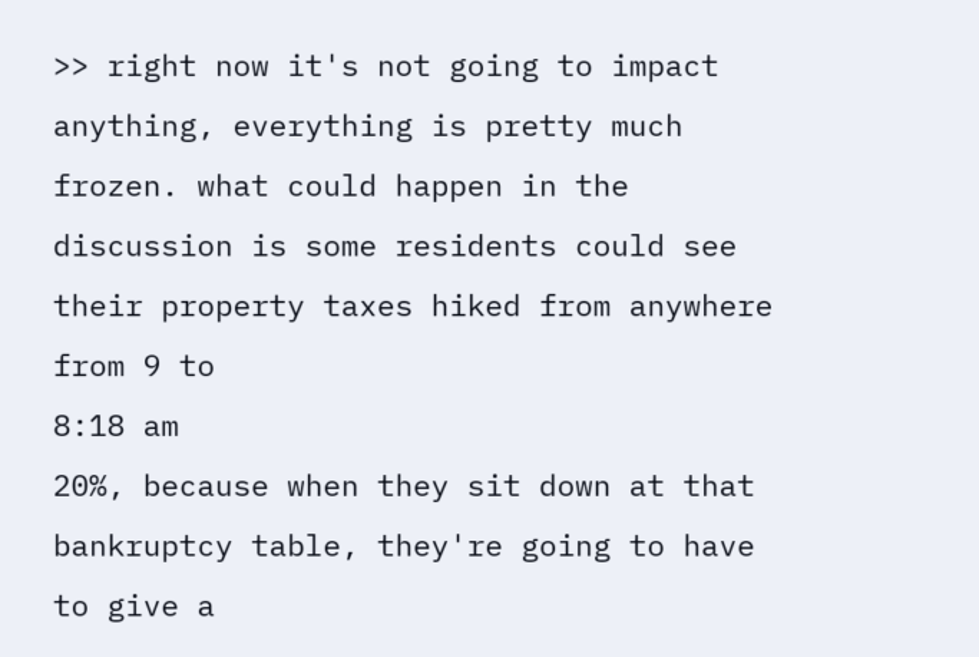>> right now it's not going to impact anything, everything is pretty much frozen. what could happen in the discussion is some residents could see their property taxes hiked from anywhere from 9 to
8:18 am
20%, because when they sit down at that bankruptcy table, they're going to have to give a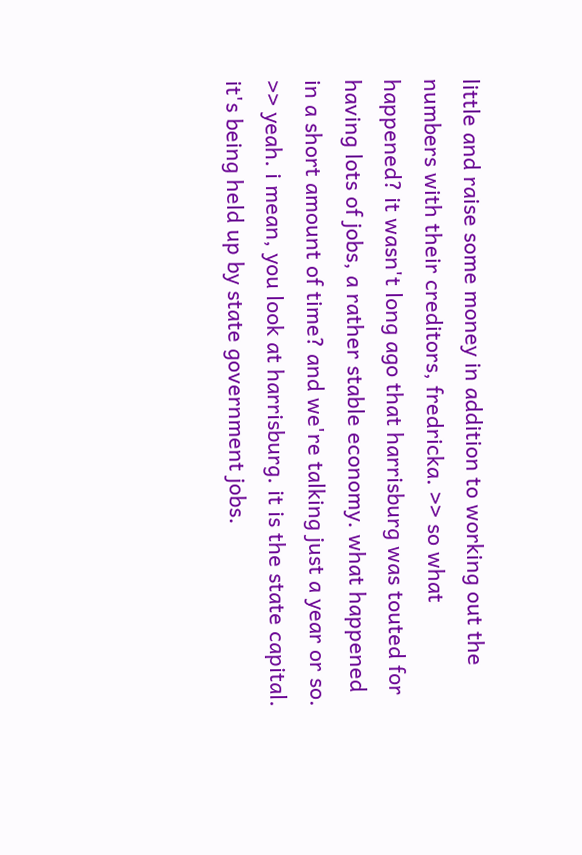little and raise some money in addition to working out the numbers with their creditors, fredricka. >> so what happened? it wasn't long ago that harrisburg was touted for having lots of jobs, a rather stable economy. what happened in a short amount of time? and we're talking just a year or so. >> yeah. i mean, you look at harrisburg. it is the state capital. it's being held up by state government jobs.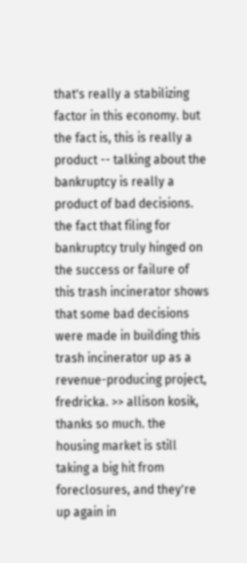that's really a stabilizing factor in this economy. but the fact is, this is really a product -- talking about the bankruptcy is really a product of bad decisions. the fact that filing for bankruptcy truly hinged on the success or failure of this trash incinerator shows that some bad decisions were made in building this trash incinerator up as a revenue-producing project, fredricka. >> allison kosik, thanks so much. the housing market is still taking a big hit from foreclosures, and they're up again in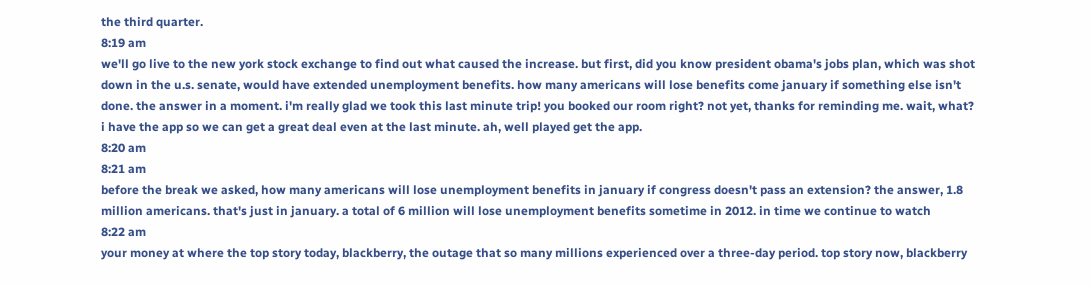the third quarter.
8:19 am
we'll go live to the new york stock exchange to find out what caused the increase. but first, did you know president obama's jobs plan, which was shot down in the u.s. senate, would have extended unemployment benefits. how many americans will lose benefits come january if something else isn't done. the answer in a moment. i'm really glad we took this last minute trip! you booked our room right? not yet, thanks for reminding me. wait, what? i have the app so we can get a great deal even at the last minute. ah, well played get the app.
8:20 am
8:21 am
before the break we asked, how many americans will lose unemployment benefits in january if congress doesn't pass an extension? the answer, 1.8 million americans. that's just in january. a total of 6 million will lose unemployment benefits sometime in 2012. in time we continue to watch
8:22 am
your money at where the top story today, blackberry, the outage that so many millions experienced over a three-day period. top story now, blackberry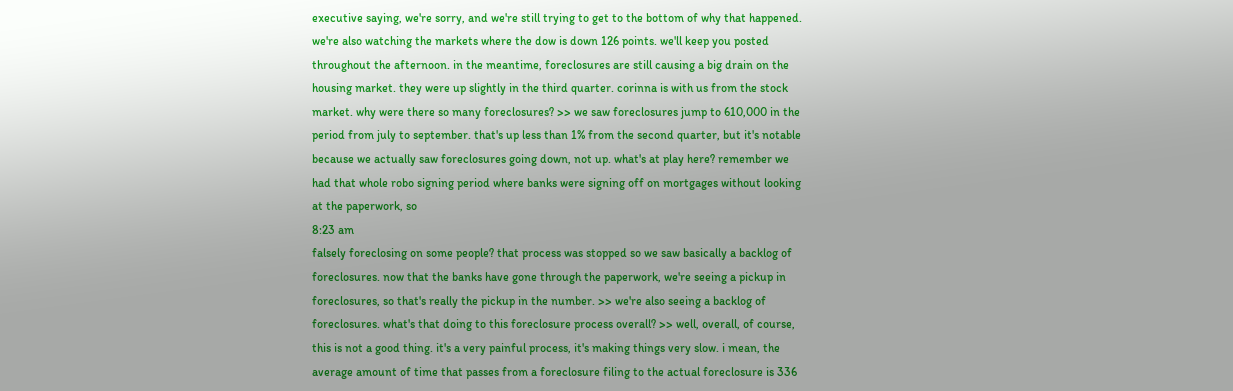executive saying, we're sorry, and we're still trying to get to the bottom of why that happened. we're also watching the markets where the dow is down 126 points. we'll keep you posted throughout the afternoon. in the meantime, foreclosures are still causing a big drain on the housing market. they were up slightly in the third quarter. corinna is with us from the stock market. why were there so many foreclosures? >> we saw foreclosures jump to 610,000 in the period from july to september. that's up less than 1% from the second quarter, but it's notable because we actually saw foreclosures going down, not up. what's at play here? remember we had that whole robo signing period where banks were signing off on mortgages without looking at the paperwork, so
8:23 am
falsely foreclosing on some people? that process was stopped so we saw basically a backlog of foreclosures. now that the banks have gone through the paperwork, we're seeing a pickup in foreclosures, so that's really the pickup in the number. >> we're also seeing a backlog of foreclosures. what's that doing to this foreclosure process overall? >> well, overall, of course, this is not a good thing. it's a very painful process, it's making things very slow. i mean, the average amount of time that passes from a foreclosure filing to the actual foreclosure is 336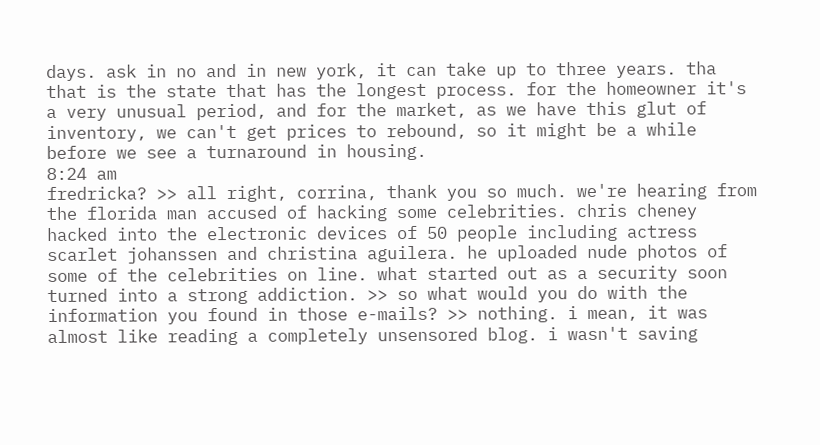days. ask in no and in new york, it can take up to three years. tha that is the state that has the longest process. for the homeowner it's a very unusual period, and for the market, as we have this glut of inventory, we can't get prices to rebound, so it might be a while before we see a turnaround in housing.
8:24 am
fredricka? >> all right, corrina, thank you so much. we're hearing from the florida man accused of hacking some celebrities. chris cheney hacked into the electronic devices of 50 people including actress scarlet johanssen and christina aguilera. he uploaded nude photos of some of the celebrities on line. what started out as a security soon turned into a strong addiction. >> so what would you do with the information you found in those e-mails? >> nothing. i mean, it was almost like reading a completely unsensored blog. i wasn't saving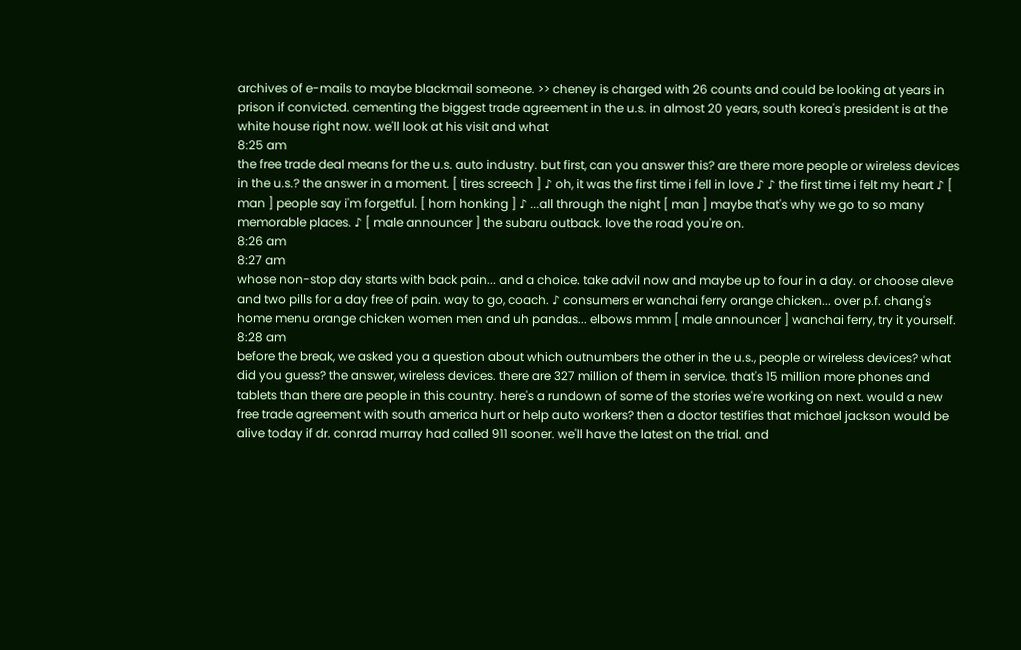archives of e-mails to maybe blackmail someone. >> cheney is charged with 26 counts and could be looking at years in prison if convicted. cementing the biggest trade agreement in the u.s. in almost 20 years, south korea's president is at the white house right now. we'll look at his visit and what
8:25 am
the free trade deal means for the u.s. auto industry. but first, can you answer this? are there more people or wireless devices in the u.s.? the answer in a moment. [ tires screech ] ♪ oh, it was the first time i fell in love ♪ ♪ the first time i felt my heart ♪ [ man ] people say i'm forgetful. [ horn honking ] ♪ ...all through the night [ man ] maybe that's why we go to so many memorable places. ♪ [ male announcer ] the subaru outback. love the road you're on.
8:26 am
8:27 am
whose non-stop day starts with back pain... and a choice. take advil now and maybe up to four in a day. or choose aleve and two pills for a day free of pain. way to go, coach. ♪ consumers er wanchai ferry orange chicken... over p.f. chang's home menu orange chicken women men and uh pandas... elbows mmm [ male announcer ] wanchai ferry, try it yourself.
8:28 am
before the break, we asked you a question about which outnumbers the other in the u.s., people or wireless devices? what did you guess? the answer, wireless devices. there are 327 million of them in service. that's 15 million more phones and tablets than there are people in this country. here's a rundown of some of the stories we're working on next. would a new free trade agreement with south america hurt or help auto workers? then a doctor testifies that michael jackson would be alive today if dr. conrad murray had called 911 sooner. we'll have the latest on the trial. and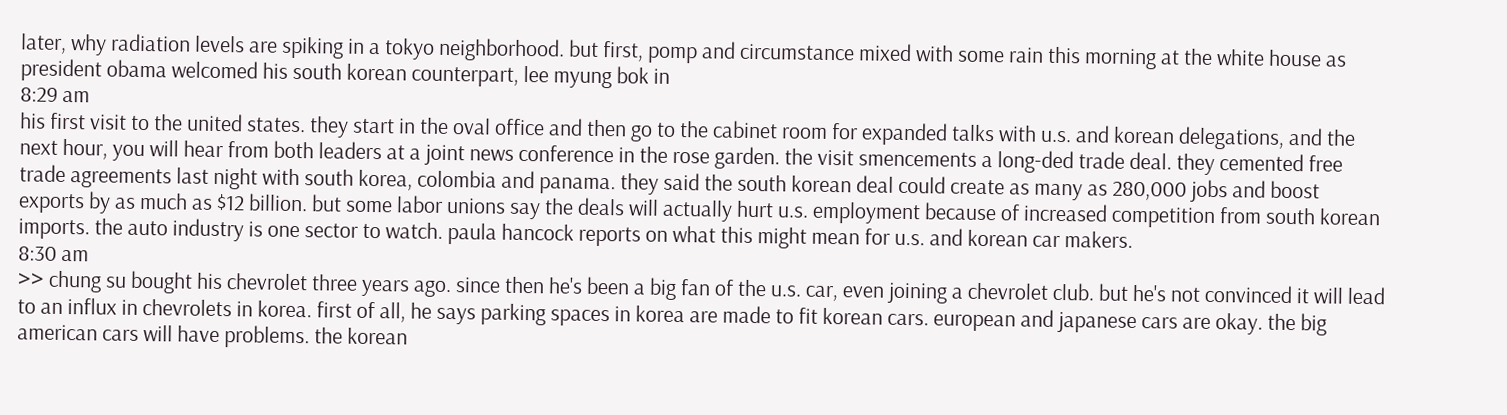later, why radiation levels are spiking in a tokyo neighborhood. but first, pomp and circumstance mixed with some rain this morning at the white house as president obama welcomed his south korean counterpart, lee myung bok in
8:29 am
his first visit to the united states. they start in the oval office and then go to the cabinet room for expanded talks with u.s. and korean delegations, and the next hour, you will hear from both leaders at a joint news conference in the rose garden. the visit smencements a long-ded trade deal. they cemented free trade agreements last night with south korea, colombia and panama. they said the south korean deal could create as many as 280,000 jobs and boost exports by as much as $12 billion. but some labor unions say the deals will actually hurt u.s. employment because of increased competition from south korean imports. the auto industry is one sector to watch. paula hancock reports on what this might mean for u.s. and korean car makers.
8:30 am
>> chung su bought his chevrolet three years ago. since then he's been a big fan of the u.s. car, even joining a chevrolet club. but he's not convinced it will lead to an influx in chevrolets in korea. first of all, he says parking spaces in korea are made to fit korean cars. european and japanese cars are okay. the big american cars will have problems. the korean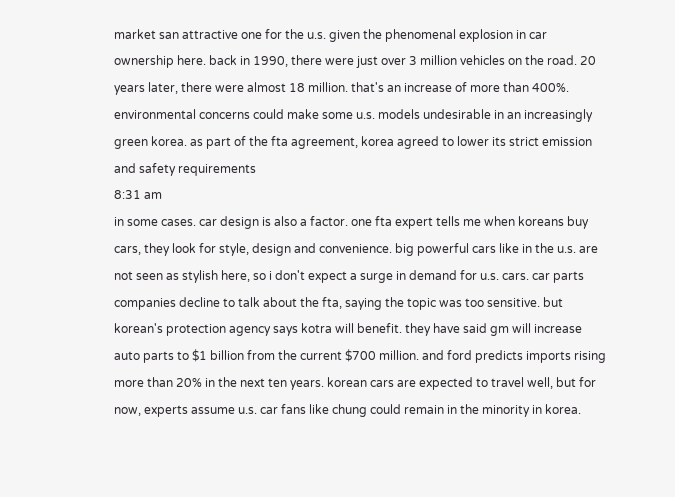market san attractive one for the u.s. given the phenomenal explosion in car ownership here. back in 1990, there were just over 3 million vehicles on the road. 20 years later, there were almost 18 million. that's an increase of more than 400%. environmental concerns could make some u.s. models undesirable in an increasingly green korea. as part of the fta agreement, korea agreed to lower its strict emission and safety requirements
8:31 am
in some cases. car design is also a factor. one fta expert tells me when koreans buy cars, they look for style, design and convenience. big powerful cars like in the u.s. are not seen as stylish here, so i don't expect a surge in demand for u.s. cars. car parts companies decline to talk about the fta, saying the topic was too sensitive. but korean's protection agency says kotra will benefit. they have said gm will increase auto parts to $1 billion from the current $700 million. and ford predicts imports rising more than 20% in the next ten years. korean cars are expected to travel well, but for now, experts assume u.s. car fans like chung could remain in the minority in korea.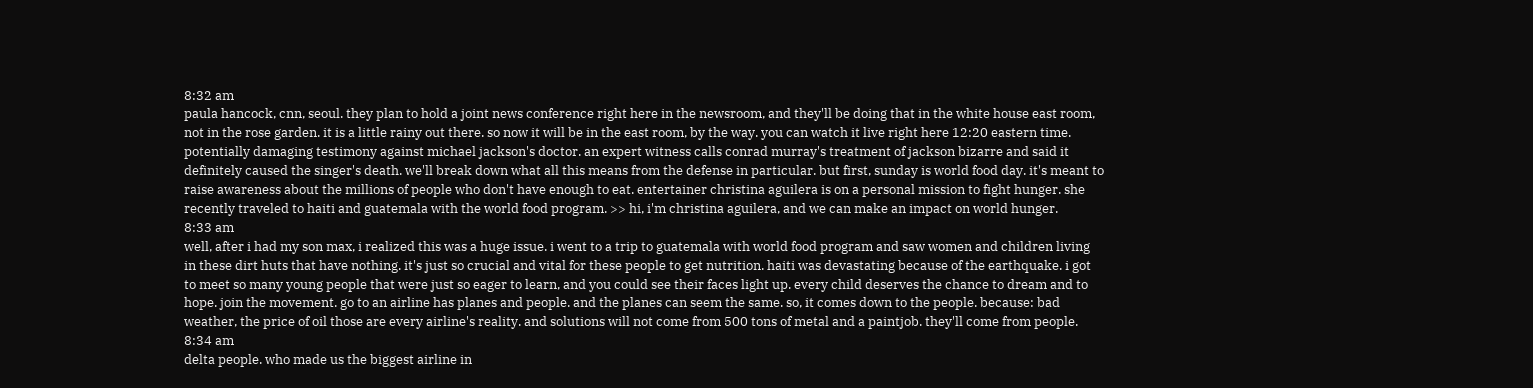8:32 am
paula hancock, cnn, seoul. they plan to hold a joint news conference right here in the newsroom, and they'll be doing that in the white house east room, not in the rose garden. it is a little rainy out there. so now it will be in the east room, by the way. you can watch it live right here 12:20 eastern time. potentially damaging testimony against michael jackson's doctor. an expert witness calls conrad murray's treatment of jackson bizarre and said it definitely caused the singer's death. we'll break down what all this means from the defense in particular. but first, sunday is world food day. it's meant to raise awareness about the millions of people who don't have enough to eat. entertainer christina aguilera is on a personal mission to fight hunger. she recently traveled to haiti and guatemala with the world food program. >> hi, i'm christina aguilera, and we can make an impact on world hunger.
8:33 am
well, after i had my son max, i realized this was a huge issue. i went to a trip to guatemala with world food program and saw women and children living in these dirt huts that have nothing. it's just so crucial and vital for these people to get nutrition. haiti was devastating because of the earthquake. i got to meet so many young people that were just so eager to learn, and you could see their faces light up. every child deserves the chance to dream and to hope. join the movement. go to an airline has planes and people. and the planes can seem the same. so, it comes down to the people. because: bad weather, the price of oil those are every airline's reality. and solutions will not come from 500 tons of metal and a paintjob. they'll come from people.
8:34 am
delta people. who made us the biggest airline in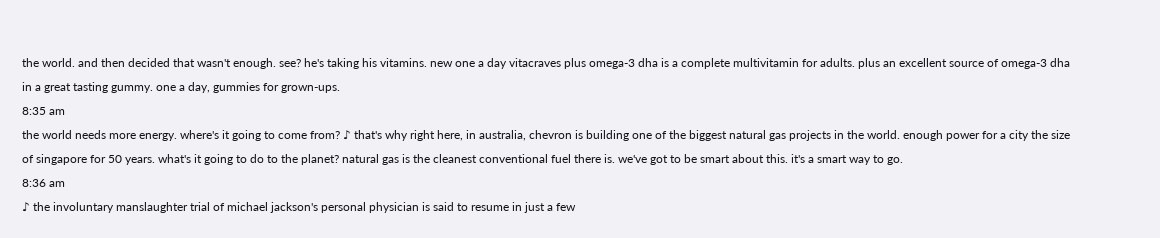the world. and then decided that wasn't enough. see? he's taking his vitamins. new one a day vitacraves plus omega-3 dha is a complete multivitamin for adults. plus an excellent source of omega-3 dha in a great tasting gummy. one a day, gummies for grown-ups.
8:35 am
the world needs more energy. where's it going to come from? ♪ that's why right here, in australia, chevron is building one of the biggest natural gas projects in the world. enough power for a city the size of singapore for 50 years. what's it going to do to the planet? natural gas is the cleanest conventional fuel there is. we've got to be smart about this. it's a smart way to go.
8:36 am
♪ the involuntary manslaughter trial of michael jackson's personal physician is said to resume in just a few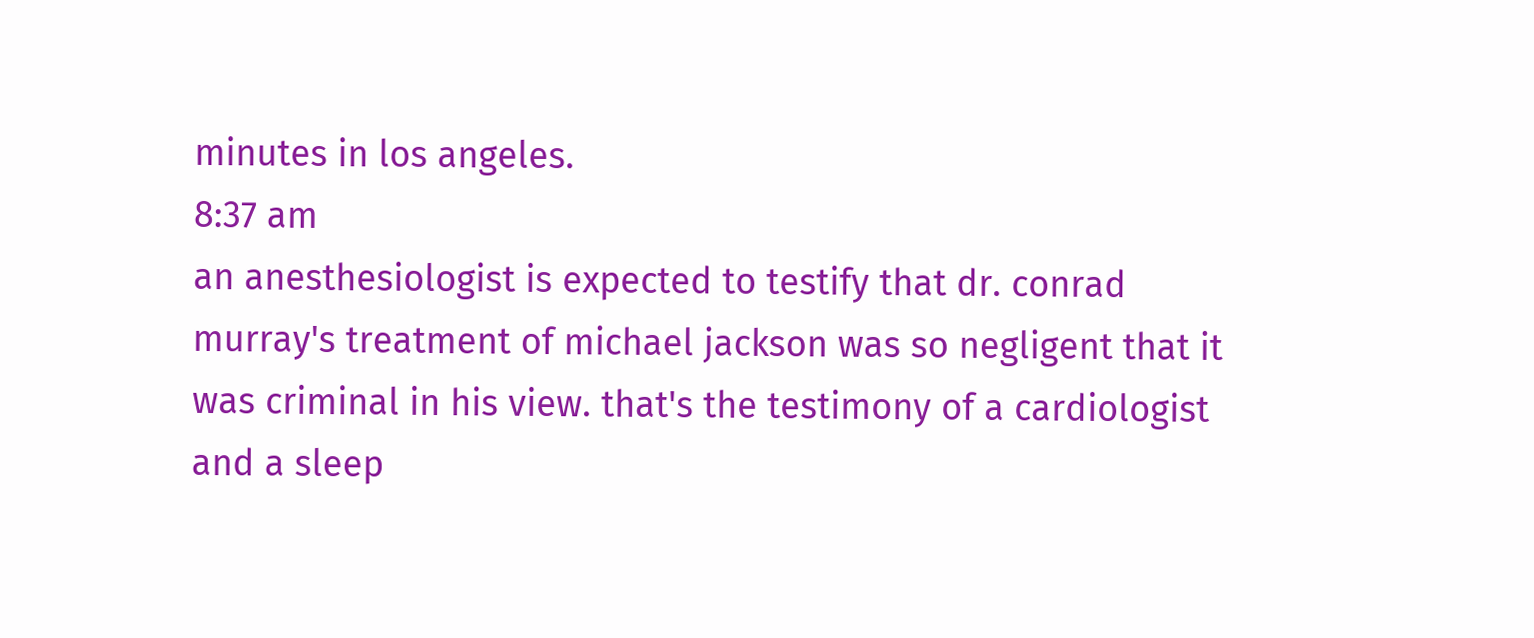minutes in los angeles.
8:37 am
an anesthesiologist is expected to testify that dr. conrad murray's treatment of michael jackson was so negligent that it was criminal in his view. that's the testimony of a cardiologist and a sleep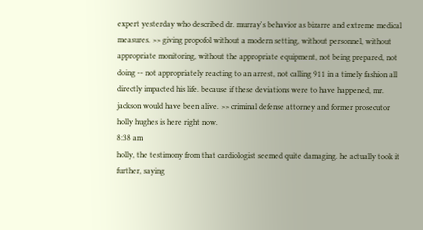expert yesterday who described dr. murray's behavior as bizarre and extreme medical measures. >> giving propofol without a modern setting, without personnel, without appropriate monitoring, without the appropriate equipment, not being prepared, not doing -- not appropriately reacting to an arrest, not calling 911 in a timely fashion all directly impacted his life. because if these deviations were to have happened, mr. jackson would have been alive. >> criminal defense attorney and former prosecutor holly hughes is here right now.
8:38 am
holly, the testimony from that cardiologist seemed quite damaging. he actually took it further, saying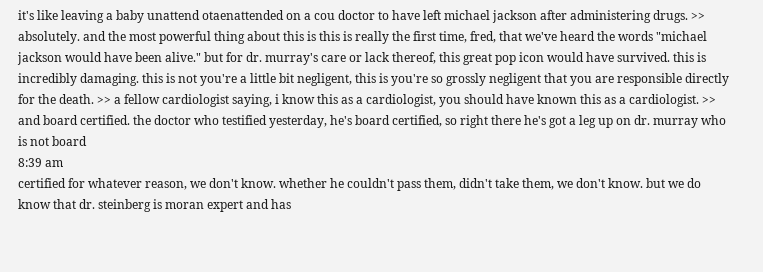it's like leaving a baby unattend otaenattended on a cou doctor to have left michael jackson after administering drugs. >> absolutely. and the most powerful thing about this is this is really the first time, fred, that we've heard the words "michael jackson would have been alive." but for dr. murray's care or lack thereof, this great pop icon would have survived. this is incredibly damaging. this is not you're a little bit negligent, this is you're so grossly negligent that you are responsible directly for the death. >> a fellow cardiologist saying, i know this as a cardiologist, you should have known this as a cardiologist. >> and board certified. the doctor who testified yesterday, he's board certified, so right there he's got a leg up on dr. murray who is not board
8:39 am
certified for whatever reason, we don't know. whether he couldn't pass them, didn't take them, we don't know. but we do know that dr. steinberg is moran expert and has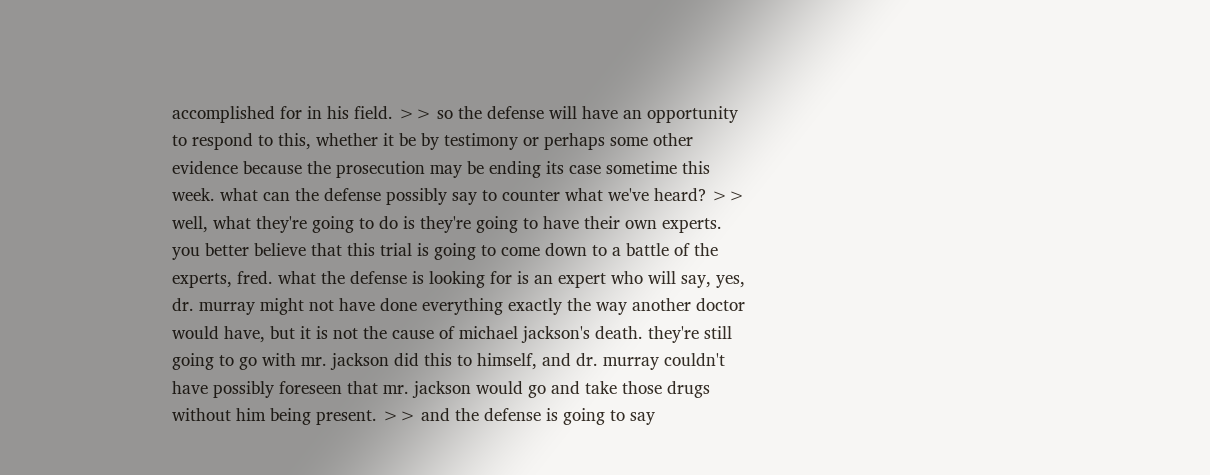accomplished for in his field. >> so the defense will have an opportunity to respond to this, whether it be by testimony or perhaps some other evidence because the prosecution may be ending its case sometime this week. what can the defense possibly say to counter what we've heard? >> well, what they're going to do is they're going to have their own experts. you better believe that this trial is going to come down to a battle of the experts, fred. what the defense is looking for is an expert who will say, yes, dr. murray might not have done everything exactly the way another doctor would have, but it is not the cause of michael jackson's death. they're still going to go with mr. jackson did this to himself, and dr. murray couldn't have possibly foreseen that mr. jackson would go and take those drugs without him being present. >> and the defense is going to say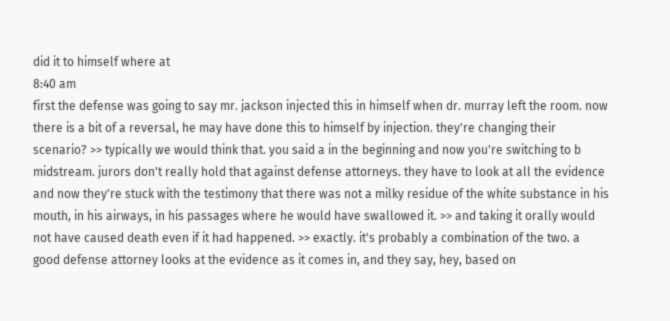did it to himself where at
8:40 am
first the defense was going to say mr. jackson injected this in himself when dr. murray left the room. now there is a bit of a reversal, he may have done this to himself by injection. they're changing their scenario? >> typically we would think that. you said a in the beginning and now you're switching to b midstream. jurors don't really hold that against defense attorneys. they have to look at all the evidence and now they're stuck with the testimony that there was not a milky residue of the white substance in his mouth, in his airways, in his passages where he would have swallowed it. >> and taking it orally would not have caused death even if it had happened. >> exactly. it's probably a combination of the two. a good defense attorney looks at the evidence as it comes in, and they say, hey, based on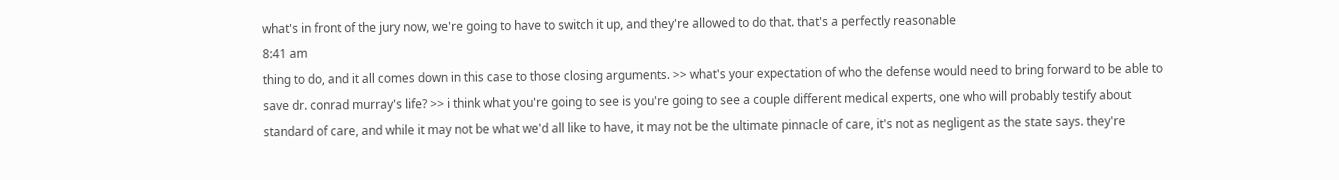what's in front of the jury now, we're going to have to switch it up, and they're allowed to do that. that's a perfectly reasonable
8:41 am
thing to do, and it all comes down in this case to those closing arguments. >> what's your expectation of who the defense would need to bring forward to be able to save dr. conrad murray's life? >> i think what you're going to see is you're going to see a couple different medical experts, one who will probably testify about standard of care, and while it may not be what we'd all like to have, it may not be the ultimate pinnacle of care, it's not as negligent as the state says. they're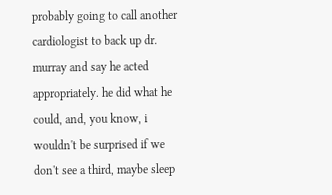probably going to call another cardiologist to back up dr. murray and say he acted appropriately. he did what he could, and, you know, i wouldn't be surprised if we don't see a third, maybe sleep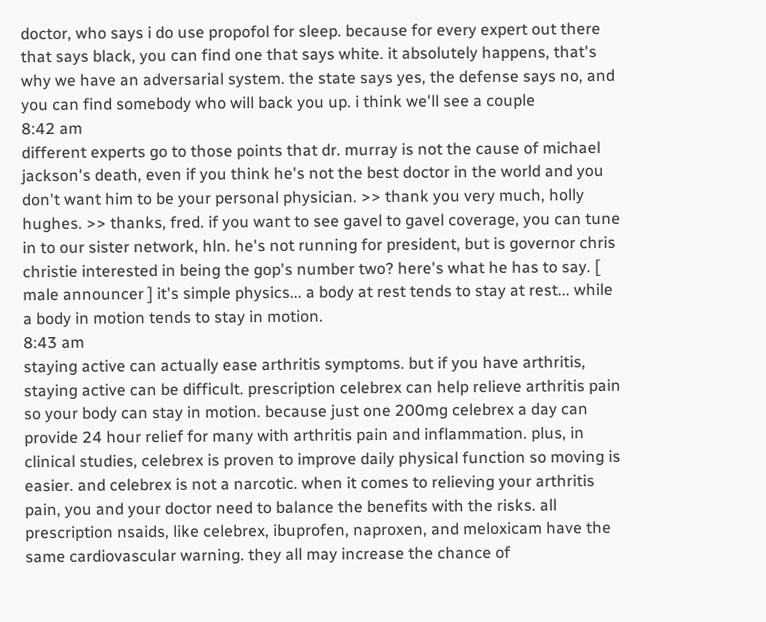doctor, who says i do use propofol for sleep. because for every expert out there that says black, you can find one that says white. it absolutely happens, that's why we have an adversarial system. the state says yes, the defense says no, and you can find somebody who will back you up. i think we'll see a couple
8:42 am
different experts go to those points that dr. murray is not the cause of michael jackson's death, even if you think he's not the best doctor in the world and you don't want him to be your personal physician. >> thank you very much, holly hughes. >> thanks, fred. if you want to see gavel to gavel coverage, you can tune in to our sister network, hln. he's not running for president, but is governor chris christie interested in being the gop's number two? here's what he has to say. [ male announcer ] it's simple physics... a body at rest tends to stay at rest... while a body in motion tends to stay in motion.
8:43 am
staying active can actually ease arthritis symptoms. but if you have arthritis, staying active can be difficult. prescription celebrex can help relieve arthritis pain so your body can stay in motion. because just one 200mg celebrex a day can provide 24 hour relief for many with arthritis pain and inflammation. plus, in clinical studies, celebrex is proven to improve daily physical function so moving is easier. and celebrex is not a narcotic. when it comes to relieving your arthritis pain, you and your doctor need to balance the benefits with the risks. all prescription nsaids, like celebrex, ibuprofen, naproxen, and meloxicam have the same cardiovascular warning. they all may increase the chance of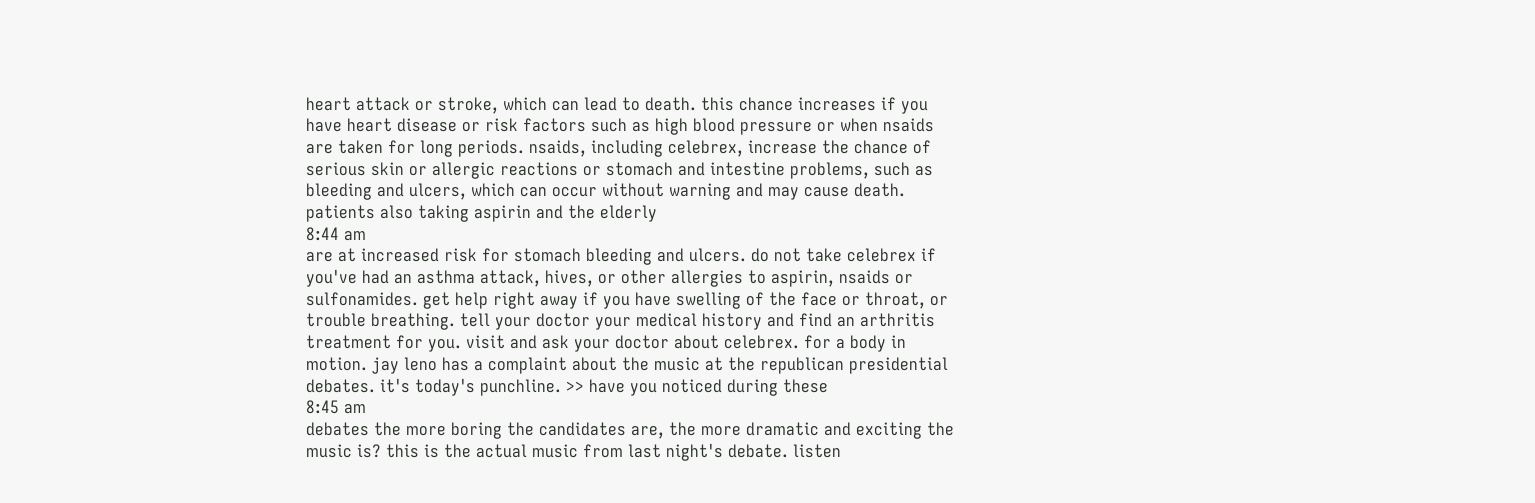heart attack or stroke, which can lead to death. this chance increases if you have heart disease or risk factors such as high blood pressure or when nsaids are taken for long periods. nsaids, including celebrex, increase the chance of serious skin or allergic reactions or stomach and intestine problems, such as bleeding and ulcers, which can occur without warning and may cause death. patients also taking aspirin and the elderly
8:44 am
are at increased risk for stomach bleeding and ulcers. do not take celebrex if you've had an asthma attack, hives, or other allergies to aspirin, nsaids or sulfonamides. get help right away if you have swelling of the face or throat, or trouble breathing. tell your doctor your medical history and find an arthritis treatment for you. visit and ask your doctor about celebrex. for a body in motion. jay leno has a complaint about the music at the republican presidential debates. it's today's punchline. >> have you noticed during these
8:45 am
debates the more boring the candidates are, the more dramatic and exciting the music is? this is the actual music from last night's debate. listen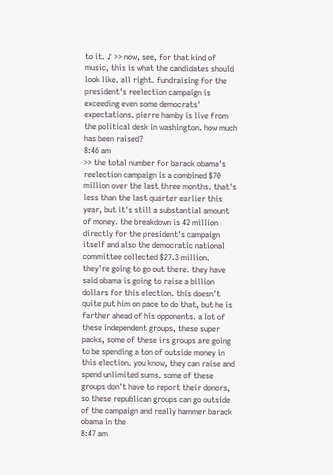to it. ♪ >> now, see, for that kind of music, this is what the candidates should look like. all right. fundraising for the president's reelection campaign is exceeding even some democrats' expectations. pierre hamby is live from the political desk in washington. how much has been raised?
8:46 am
>> the total number for barack obama's reelection campaign is a combined $70 million over the last three months. that's less than the last quarter earlier this year, but it's still a substantial amount of money. the breakdown is 42 million directly for the president's campaign itself and also the democratic national committee collected $27.3 million. they're going to go out there. they have said obama is going to raise a billion dollars for this election. this doesn't quite put him on pace to do that, but he is farther ahead of his opponents. a lot of these independent groups, these super packs, some of these irs groups are going to be spending a ton of outside money in this election. you know, they can raise and spend unlimited sums. some of these groups don't have to report their donors, so these republican groups can go outside of the campaign and really hammer barack obama in the
8:47 am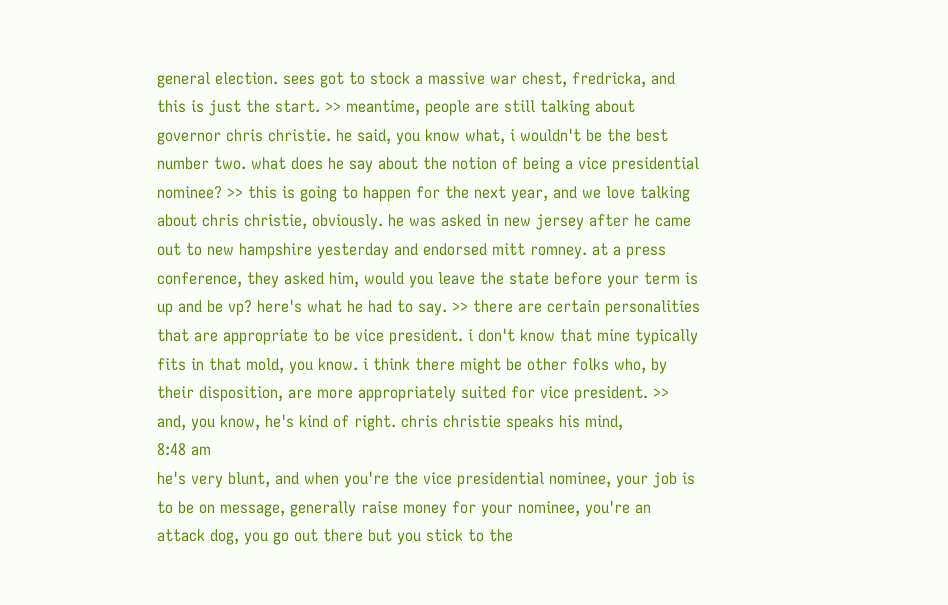general election. sees got to stock a massive war chest, fredricka, and this is just the start. >> meantime, people are still talking about governor chris christie. he said, you know what, i wouldn't be the best number two. what does he say about the notion of being a vice presidential nominee? >> this is going to happen for the next year, and we love talking about chris christie, obviously. he was asked in new jersey after he came out to new hampshire yesterday and endorsed mitt romney. at a press conference, they asked him, would you leave the state before your term is up and be vp? here's what he had to say. >> there are certain personalities that are appropriate to be vice president. i don't know that mine typically fits in that mold, you know. i think there might be other folks who, by their disposition, are more appropriately suited for vice president. >> and, you know, he's kind of right. chris christie speaks his mind,
8:48 am
he's very blunt, and when you're the vice presidential nominee, your job is to be on message, generally raise money for your nominee, you're an attack dog, you go out there but you stick to the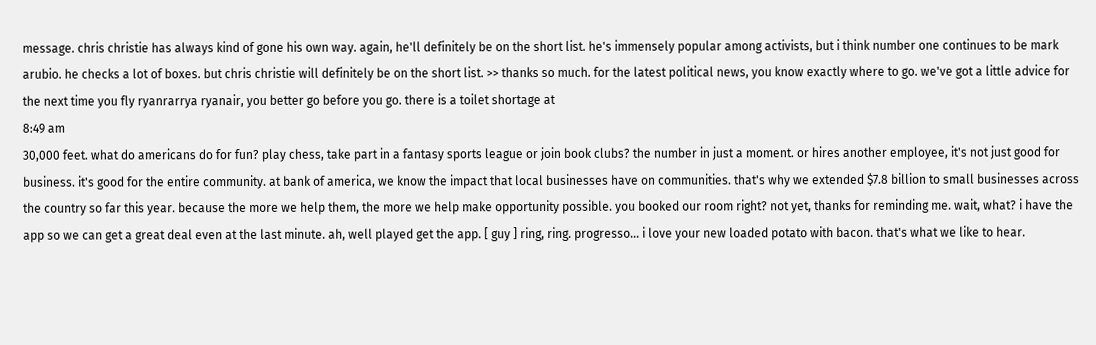message. chris christie has always kind of gone his own way. again, he'll definitely be on the short list. he's immensely popular among activists, but i think number one continues to be mark arubio. he checks a lot of boxes. but chris christie will definitely be on the short list. >> thanks so much. for the latest political news, you know exactly where to go. we've got a little advice for the next time you fly ryanrarrya ryanair, you better go before you go. there is a toilet shortage at
8:49 am
30,000 feet. what do americans do for fun? play chess, take part in a fantasy sports league or join book clubs? the number in just a moment. or hires another employee, it's not just good for business. it's good for the entire community. at bank of america, we know the impact that local businesses have on communities. that's why we extended $7.8 billion to small businesses across the country so far this year. because the more we help them, the more we help make opportunity possible. you booked our room right? not yet, thanks for reminding me. wait, what? i have the app so we can get a great deal even at the last minute. ah, well played get the app. [ guy ] ring, ring. progresso... i love your new loaded potato with bacon. that's what we like to hear.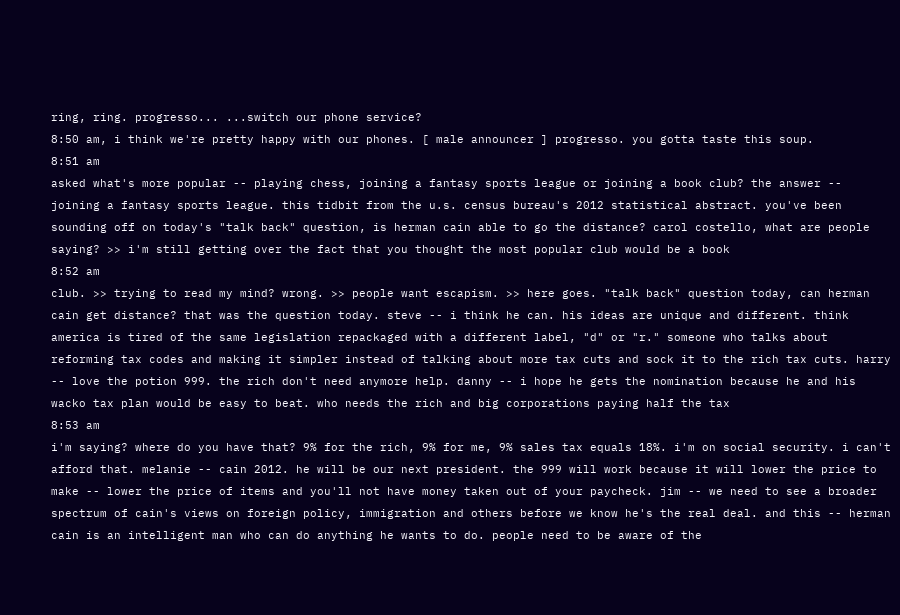ring, ring. progresso... ...switch our phone service?
8:50 am, i think we're pretty happy with our phones. [ male announcer ] progresso. you gotta taste this soup.
8:51 am
asked what's more popular -- playing chess, joining a fantasy sports league or joining a book club? the answer -- joining a fantasy sports league. this tidbit from the u.s. census bureau's 2012 statistical abstract. you've been sounding off on today's "talk back" question, is herman cain able to go the distance? carol costello, what are people saying? >> i'm still getting over the fact that you thought the most popular club would be a book
8:52 am
club. >> trying to read my mind? wrong. >> people want escapism. >> here goes. "talk back" question today, can herman cain get distance? that was the question today. steve -- i think he can. his ideas are unique and different. think america is tired of the same legislation repackaged with a different label, "d" or "r." someone who talks about reforming tax codes and making it simpler instead of talking about more tax cuts and sock it to the rich tax cuts. harry -- love the potion 999. the rich don't need anymore help. danny -- i hope he gets the nomination because he and his wacko tax plan would be easy to beat. who needs the rich and big corporations paying half the tax
8:53 am
i'm saying? where do you have that? 9% for the rich, 9% for me, 9% sales tax equals 18%. i'm on social security. i can't afford that. melanie -- cain 2012. he will be our next president. the 999 will work because it will lower the price to make -- lower the price of items and you'll not have money taken out of your paycheck. jim -- we need to see a broader spectrum of cain's views on foreign policy, immigration and others before we know he's the real deal. and this -- herman cain is an intelligent man who can do anything he wants to do. people need to be aware of the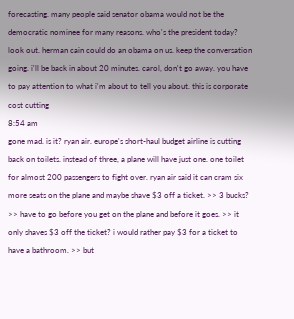forecasting. many people said senator obama would not be the democratic nominee for many reasons. who's the president today? look out. herman cain could do an obama on us. keep the conversation going. i'll be back in about 20 minutes. carol, don't go away. you have to pay attention to what i'm about to tell you about. this is corporate cost cutting
8:54 am
gone mad. is it? ryan air. europe's short-haul budget airline is cutting back on toilets. instead of three, a plane will have just one. one toilet for almost 200 passengers to fight over. ryan air said it can cram six more seats on the plane and maybe shave $3 off a ticket. >> 3 bucks? >> have to go before you get on the plane and before it goes. >> it only shaves $3 off the ticket? i would rather pay $3 for a ticket to have a bathroom. >> but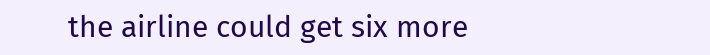the airline could get six more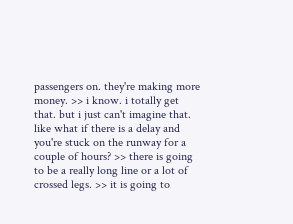passengers on. they're making more money. >> i know. i totally get that. but i just can't imagine that. like what if there is a delay and you're stuck on the runway for a couple of hours? >> there is going to be a really long line or a lot of crossed legs. >> it is going to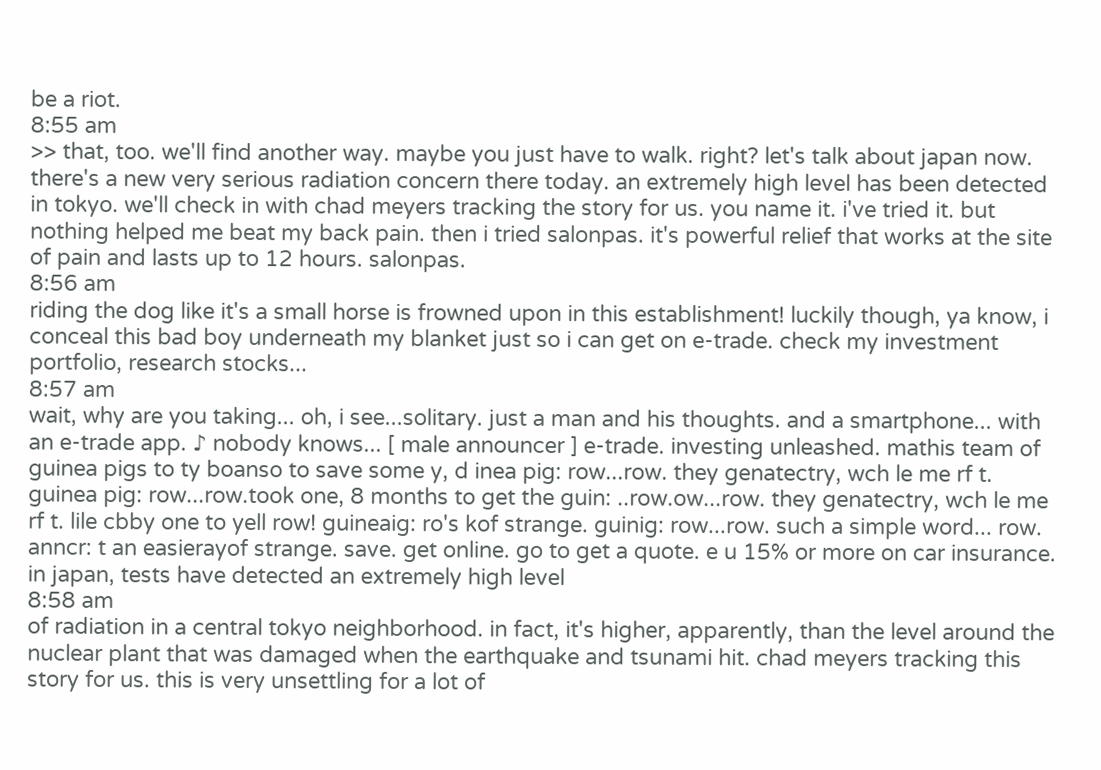be a riot.
8:55 am
>> that, too. we'll find another way. maybe you just have to walk. right? let's talk about japan now. there's a new very serious radiation concern there today. an extremely high level has been detected in tokyo. we'll check in with chad meyers tracking the story for us. you name it. i've tried it. but nothing helped me beat my back pain. then i tried salonpas. it's powerful relief that works at the site of pain and lasts up to 12 hours. salonpas.
8:56 am
riding the dog like it's a small horse is frowned upon in this establishment! luckily though, ya know, i conceal this bad boy underneath my blanket just so i can get on e-trade. check my investment portfolio, research stocks...
8:57 am
wait, why are you taking... oh, i see...solitary. just a man and his thoughts. and a smartphone... with an e-trade app. ♪ nobody knows... [ male announcer ] e-trade. investing unleashed. mathis team of guinea pigs to ty boanso to save some y, d inea pig: row...row. they genatectry, wch le me rf t. guinea pig: row...row.took one, 8 months to get the guin: ..row.ow...row. they genatectry, wch le me rf t. lile cbby one to yell row! guineaig: ro's kof strange. guinig: row...row. such a simple word... row. anncr: t an easierayof strange. save. get online. go to get a quote. e u 15% or more on car insurance. in japan, tests have detected an extremely high level
8:58 am
of radiation in a central tokyo neighborhood. in fact, it's higher, apparently, than the level around the nuclear plant that was damaged when the earthquake and tsunami hit. chad meyers tracking this story for us. this is very unsettling for a lot of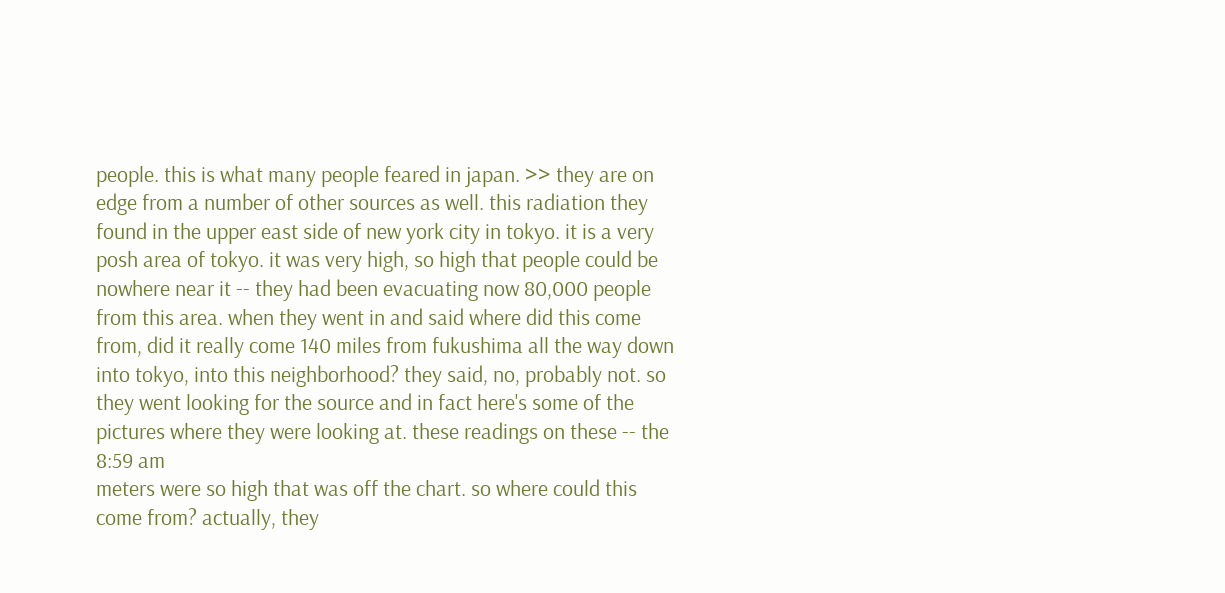people. this is what many people feared in japan. >> they are on edge from a number of other sources as well. this radiation they found in the upper east side of new york city in tokyo. it is a very posh area of tokyo. it was very high, so high that people could be nowhere near it -- they had been evacuating now 80,000 people from this area. when they went in and said where did this come from, did it really come 140 miles from fukushima all the way down into tokyo, into this neighborhood? they said, no, probably not. so they went looking for the source and in fact here's some of the pictures where they were looking at. these readings on these -- the
8:59 am
meters were so high that was off the chart. so where could this come from? actually, they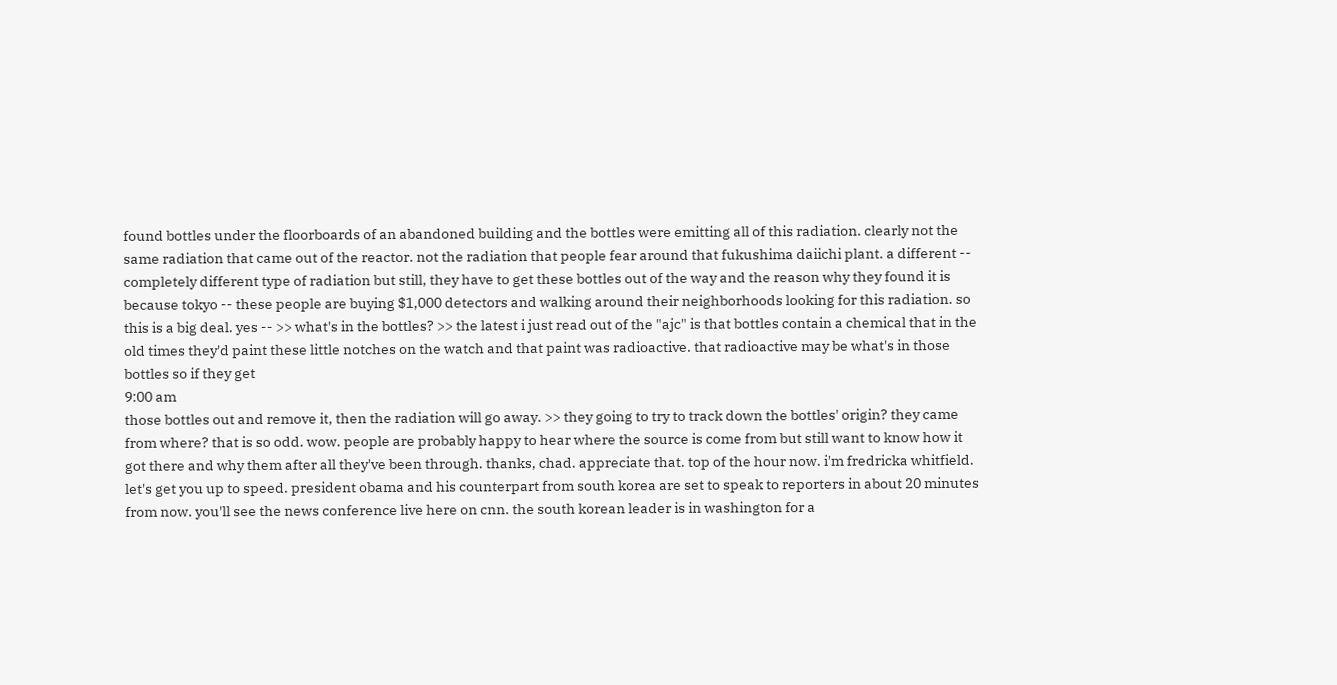found bottles under the floorboards of an abandoned building and the bottles were emitting all of this radiation. clearly not the same radiation that came out of the reactor. not the radiation that people fear around that fukushima daiichi plant. a different -- completely different type of radiation but still, they have to get these bottles out of the way and the reason why they found it is because tokyo -- these people are buying $1,000 detectors and walking around their neighborhoods looking for this radiation. so this is a big deal. yes -- >> what's in the bottles? >> the latest i just read out of the "ajc" is that bottles contain a chemical that in the old times they'd paint these little notches on the watch and that paint was radioactive. that radioactive may be what's in those bottles so if they get
9:00 am
those bottles out and remove it, then the radiation will go away. >> they going to try to track down the bottles' origin? they came from where? that is so odd. wow. people are probably happy to hear where the source is come from but still want to know how it got there and why them after all they've been through. thanks, chad. appreciate that. top of the hour now. i'm fredricka whitfield. let's get you up to speed. president obama and his counterpart from south korea are set to speak to reporters in about 20 minutes from now. you'll see the news conference live here on cnn. the south korean leader is in washington for a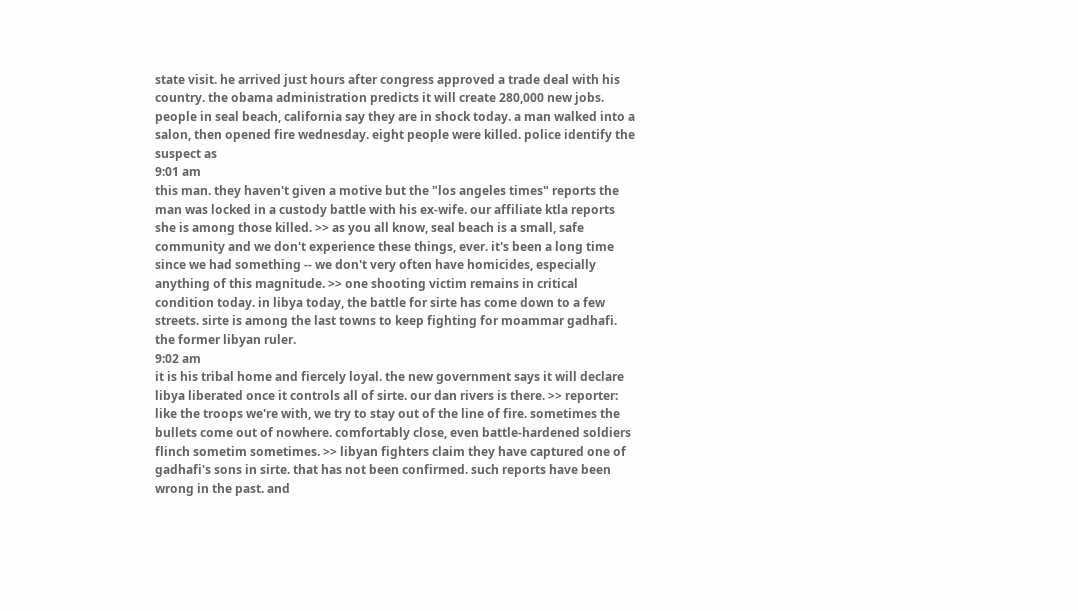state visit. he arrived just hours after congress approved a trade deal with his country. the obama administration predicts it will create 280,000 new jobs. people in seal beach, california say they are in shock today. a man walked into a salon, then opened fire wednesday. eight people were killed. police identify the suspect as
9:01 am
this man. they haven't given a motive but the "los angeles times" reports the man was locked in a custody battle with his ex-wife. our affiliate ktla reports she is among those killed. >> as you all know, seal beach is a small, safe community and we don't experience these things, ever. it's been a long time since we had something -- we don't very often have homicides, especially anything of this magnitude. >> one shooting victim remains in critical condition today. in libya today, the battle for sirte has come down to a few streets. sirte is among the last towns to keep fighting for moammar gadhafi. the former libyan ruler.
9:02 am
it is his tribal home and fiercely loyal. the new government says it will declare libya liberated once it controls all of sirte. our dan rivers is there. >> reporter: like the troops we're with, we try to stay out of the line of fire. sometimes the bullets come out of nowhere. comfortably close, even battle-hardened soldiers flinch sometim sometimes. >> libyan fighters claim they have captured one of gadhafi's sons in sirte. that has not been confirmed. such reports have been wrong in the past. and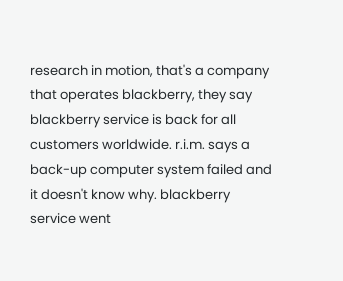research in motion, that's a company that operates blackberry, they say blackberry service is back for all customers worldwide. r.i.m. says a back-up computer system failed and it doesn't know why. blackberry service went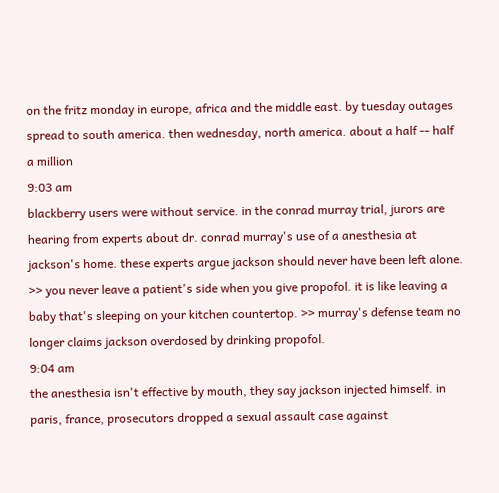on the fritz monday in europe, africa and the middle east. by tuesday outages spread to south america. then wednesday, north america. about a half -- half a million
9:03 am
blackberry users were without service. in the conrad murray trial, jurors are hearing from experts about dr. conrad murray's use of a anesthesia at jackson's home. these experts argue jackson should never have been left alone. >> you never leave a patient's side when you give propofol. it is like leaving a baby that's sleeping on your kitchen countertop. >> murray's defense team no longer claims jackson overdosed by drinking propofol.
9:04 am
the anesthesia isn't effective by mouth, they say jackson injected himself. in paris, france, prosecutors dropped a sexual assault case against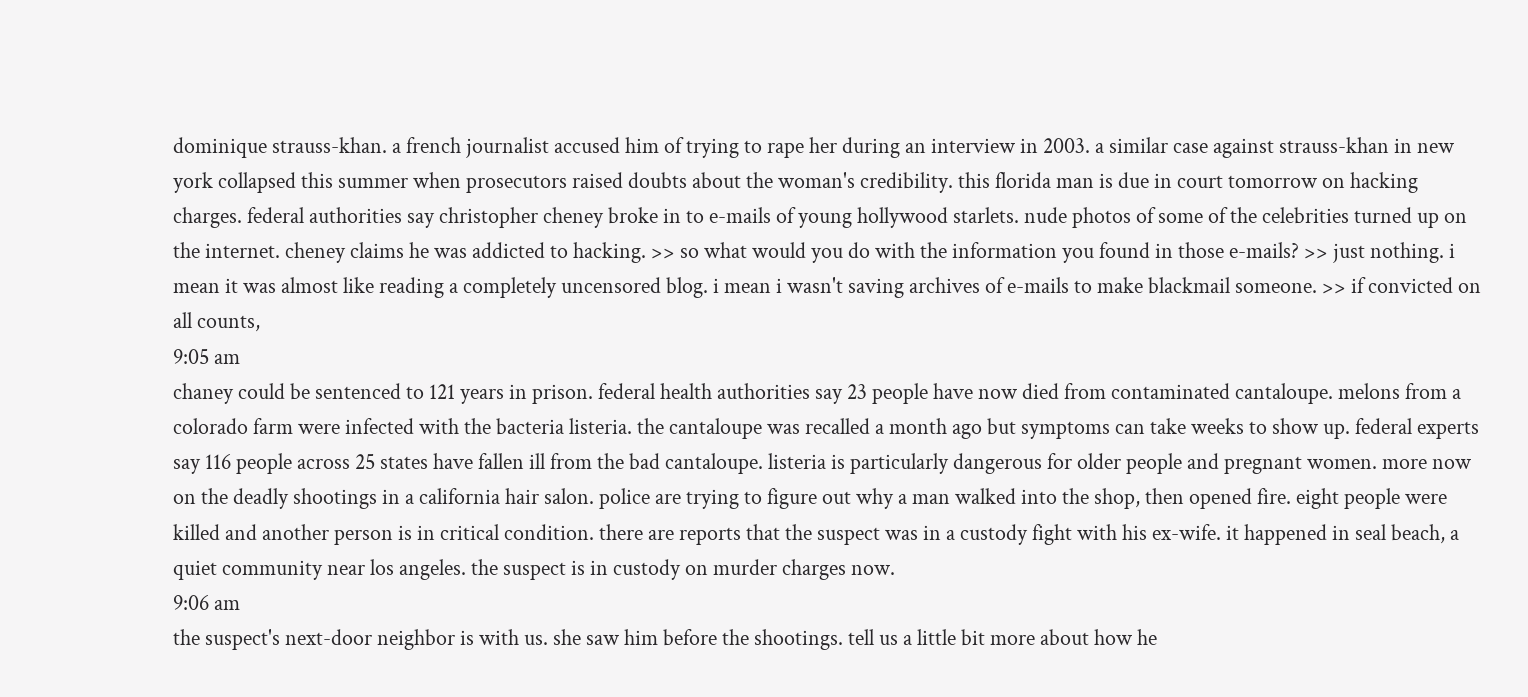dominique strauss-khan. a french journalist accused him of trying to rape her during an interview in 2003. a similar case against strauss-khan in new york collapsed this summer when prosecutors raised doubts about the woman's credibility. this florida man is due in court tomorrow on hacking charges. federal authorities say christopher cheney broke in to e-mails of young hollywood starlets. nude photos of some of the celebrities turned up on the internet. cheney claims he was addicted to hacking. >> so what would you do with the information you found in those e-mails? >> just nothing. i mean it was almost like reading a completely uncensored blog. i mean i wasn't saving archives of e-mails to make blackmail someone. >> if convicted on all counts,
9:05 am
chaney could be sentenced to 121 years in prison. federal health authorities say 23 people have now died from contaminated cantaloupe. melons from a colorado farm were infected with the bacteria listeria. the cantaloupe was recalled a month ago but symptoms can take weeks to show up. federal experts say 116 people across 25 states have fallen ill from the bad cantaloupe. listeria is particularly dangerous for older people and pregnant women. more now on the deadly shootings in a california hair salon. police are trying to figure out why a man walked into the shop, then opened fire. eight people were killed and another person is in critical condition. there are reports that the suspect was in a custody fight with his ex-wife. it happened in seal beach, a quiet community near los angeles. the suspect is in custody on murder charges now.
9:06 am
the suspect's next-door neighbor is with us. she saw him before the shootings. tell us a little bit more about how he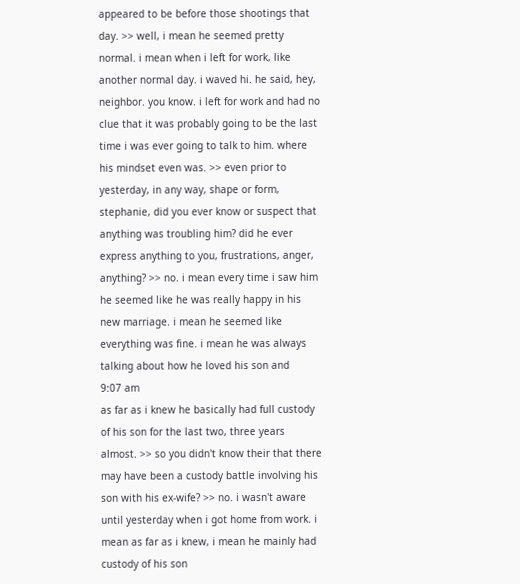appeared to be before those shootings that day. >> well, i mean he seemed pretty normal. i mean when i left for work, like another normal day. i waved hi. he said, hey, neighbor. you know. i left for work and had no clue that it was probably going to be the last time i was ever going to talk to him. where his mindset even was. >> even prior to yesterday, in any way, shape or form, stephanie, did you ever know or suspect that anything was troubling him? did he ever express anything to you, frustrations, anger, anything? >> no. i mean every time i saw him he seemed like he was really happy in his new marriage. i mean he seemed like everything was fine. i mean he was always talking about how he loved his son and
9:07 am
as far as i knew he basically had full custody of his son for the last two, three years almost. >> so you didn't know their that there may have been a custody battle involving his son with his ex-wife? >> no. i wasn't aware until yesterday when i got home from work. i mean as far as i knew, i mean he mainly had custody of his son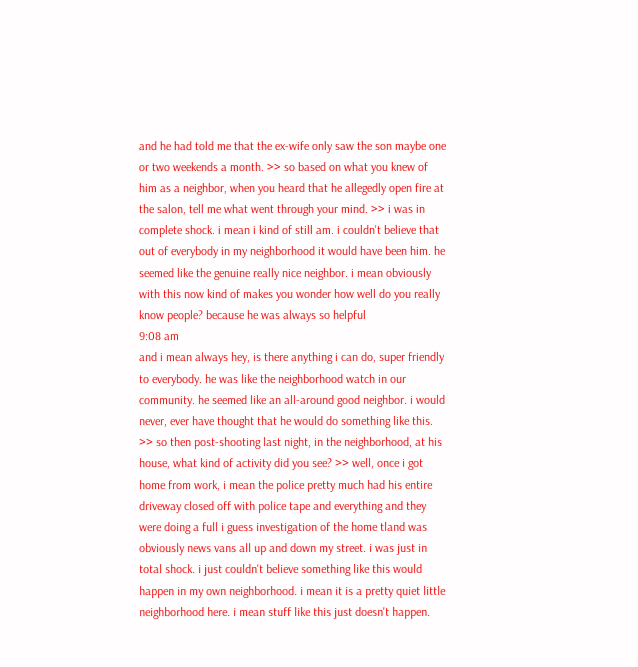and he had told me that the ex-wife only saw the son maybe one or two weekends a month. >> so based on what you knew of him as a neighbor, when you heard that he allegedly open fire at the salon, tell me what went through your mind. >> i was in complete shock. i mean i kind of still am. i couldn't believe that out of everybody in my neighborhood it would have been him. he seemed like the genuine really nice neighbor. i mean obviously with this now kind of makes you wonder how well do you really know people? because he was always so helpful
9:08 am
and i mean always hey, is there anything i can do, super friendly to everybody. he was like the neighborhood watch in our community. he seemed like an all-around good neighbor. i would never, ever have thought that he would do something like this. >> so then post-shooting last night, in the neighborhood, at his house, what kind of activity did you see? >> well, once i got home from work, i mean the police pretty much had his entire driveway closed off with police tape and everything and they were doing a full i guess investigation of the home tland was obviously news vans all up and down my street. i was just in total shock. i just couldn't believe something like this would happen in my own neighborhood. i mean it is a pretty quiet little neighborhood here. i mean stuff like this just doesn't happen.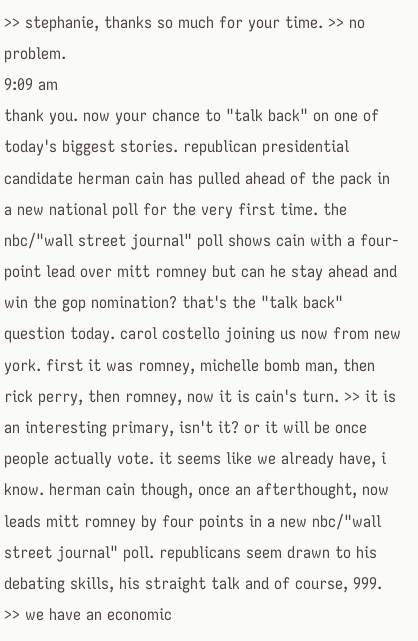>> stephanie, thanks so much for your time. >> no problem.
9:09 am
thank you. now your chance to "talk back" on one of today's biggest stories. republican presidential candidate herman cain has pulled ahead of the pack in a new national poll for the very first time. the nbc/"wall street journal" poll shows cain with a four-point lead over mitt romney but can he stay ahead and win the gop nomination? that's the "talk back" question today. carol costello joining us now from new york. first it was romney, michelle bomb man, then rick perry, then romney, now it is cain's turn. >> it is an interesting primary, isn't it? or it will be once people actually vote. it seems like we already have, i know. herman cain though, once an afterthought, now leads mitt romney by four points in a new nbc/"wall street journal" poll. republicans seem drawn to his debating skills, his straight talk and of course, 999. >> we have an economic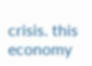crisis. this economy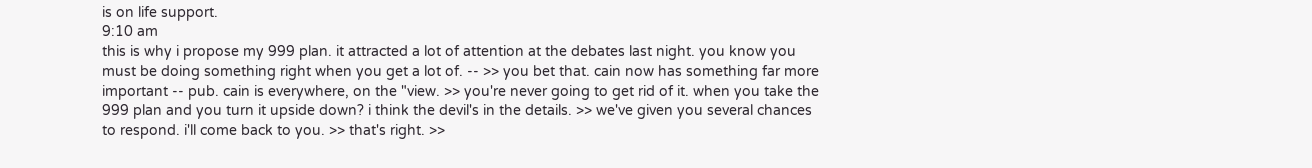is on life support.
9:10 am
this is why i propose my 999 plan. it attracted a lot of attention at the debates last night. you know you must be doing something right when you get a lot of. -- >> you bet that. cain now has something far more important -- pub. cain is everywhere, on the "view. >> you're never going to get rid of it. when you take the 999 plan and you turn it upside down? i think the devil's in the details. >> we've given you several chances to respond. i'll come back to you. >> that's right. >>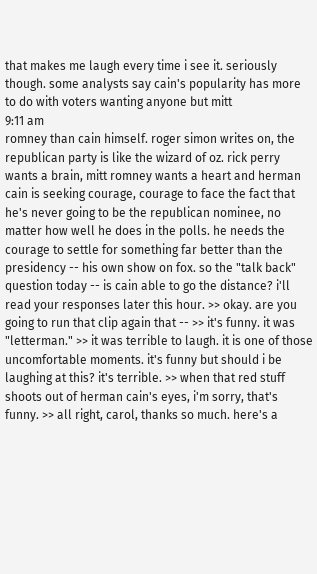that makes me laugh every time i see it. seriously though. some analysts say cain's popularity has more to do with voters wanting anyone but mitt
9:11 am
romney than cain himself. roger simon writes on, the republican party is like the wizard of oz. rick perry wants a brain, mitt romney wants a heart and herman cain is seeking courage, courage to face the fact that he's never going to be the republican nominee, no matter how well he does in the polls. he needs the courage to settle for something far better than the presidency -- his own show on fox. so the "talk back" question today -- is cain able to go the distance? i'll read your responses later this hour. >> okay. are you going to run that clip again that -- >> it's funny. it was "letterman." >> it was terrible to laugh. it is one of those uncomfortable moments. it's funny but should i be laughing at this? it's terrible. >> when that red stuff shoots out of herman cain's eyes, i'm sorry, that's funny. >> all right, carol, thanks so much. here's a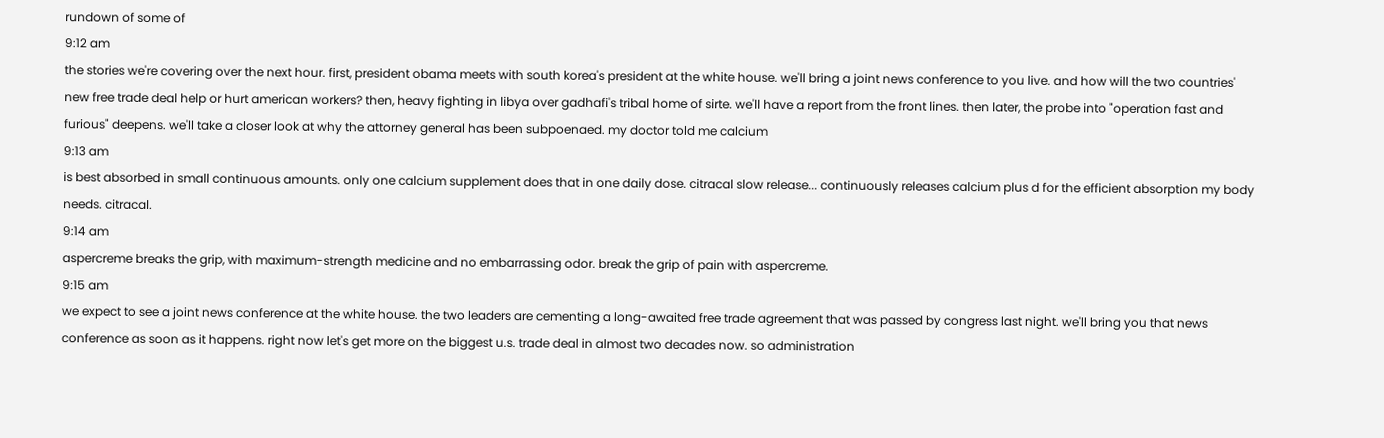rundown of some of
9:12 am
the stories we're covering over the next hour. first, president obama meets with south korea's president at the white house. we'll bring a joint news conference to you live. and how will the two countries' new free trade deal help or hurt american workers? then, heavy fighting in libya over gadhafi's tribal home of sirte. we'll have a report from the front lines. then later, the probe into "operation fast and furious" deepens. we'll take a closer look at why the attorney general has been subpoenaed. my doctor told me calcium
9:13 am
is best absorbed in small continuous amounts. only one calcium supplement does that in one daily dose. citracal slow release... continuously releases calcium plus d for the efficient absorption my body needs. citracal.
9:14 am
aspercreme breaks the grip, with maximum-strength medicine and no embarrassing odor. break the grip of pain with aspercreme.
9:15 am
we expect to see a joint news conference at the white house. the two leaders are cementing a long-awaited free trade agreement that was passed by congress last night. we'll bring you that news conference as soon as it happens. right now let's get more on the biggest u.s. trade deal in almost two decades now. so administration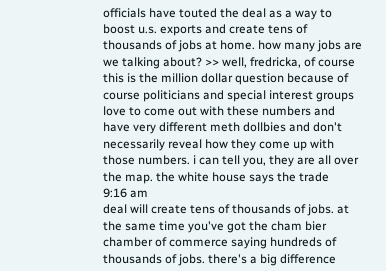officials have touted the deal as a way to boost u.s. exports and create tens of thousands of jobs at home. how many jobs are we talking about? >> well, fredricka, of course this is the million dollar question because of course politicians and special interest groups love to come out with these numbers and have very different meth dollbies and don't necessarily reveal how they come up with those numbers. i can tell you, they are all over the map. the white house says the trade
9:16 am
deal will create tens of thousands of jobs. at the same time you've got the cham bier chamber of commerce saying hundreds of thousands of jobs. there's a big difference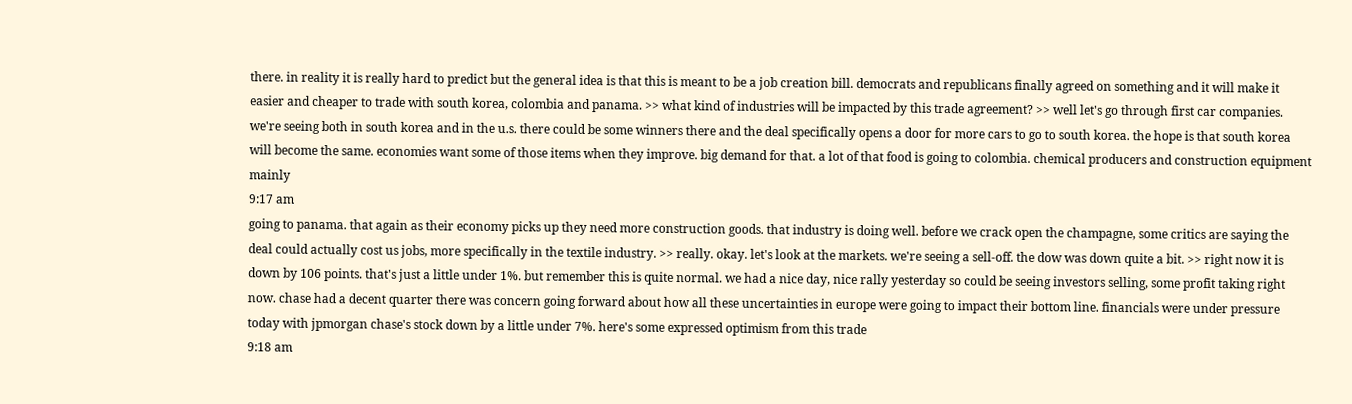there. in reality it is really hard to predict but the general idea is that this is meant to be a job creation bill. democrats and republicans finally agreed on something and it will make it easier and cheaper to trade with south korea, colombia and panama. >> what kind of industries will be impacted by this trade agreement? >> well let's go through first car companies. we're seeing both in south korea and in the u.s. there could be some winners there and the deal specifically opens a door for more cars to go to south korea. the hope is that south korea will become the same. economies want some of those items when they improve. big demand for that. a lot of that food is going to colombia. chemical producers and construction equipment mainly
9:17 am
going to panama. that again as their economy picks up they need more construction goods. that industry is doing well. before we crack open the champagne, some critics are saying the deal could actually cost us jobs, more specifically in the textile industry. >> really. okay. let's look at the markets. we're seeing a sell-off. the dow was down quite a bit. >> right now it is down by 106 points. that's just a little under 1%. but remember this is quite normal. we had a nice day, nice rally yesterday so could be seeing investors selling, some profit taking right now. chase had a decent quarter there was concern going forward about how all these uncertainties in europe were going to impact their bottom line. financials were under pressure today with jpmorgan chase's stock down by a little under 7%. here's some expressed optimism from this trade
9:18 am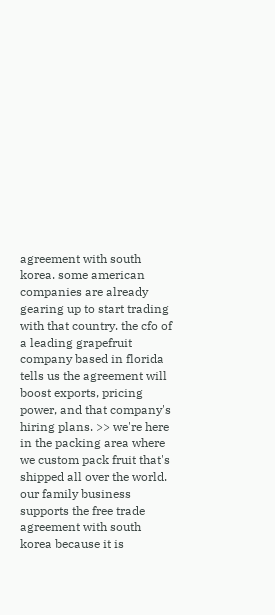agreement with south korea. some american companies are already gearing up to start trading with that country. the cfo of a leading grapefruit company based in florida tells us the agreement will boost exports, pricing power, and that company's hiring plans. >> we're here in the packing area where we custom pack fruit that's shipped all over the world. our family business supports the free trade agreement with south korea because it is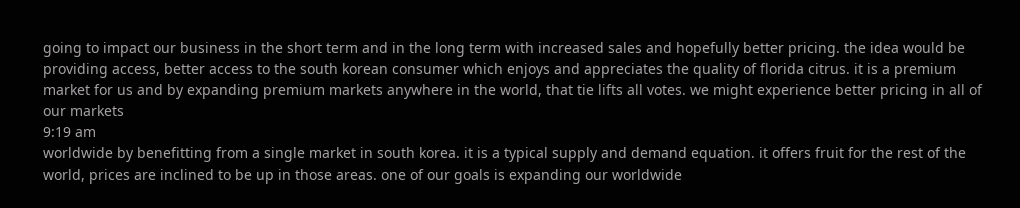going to impact our business in the short term and in the long term with increased sales and hopefully better pricing. the idea would be providing access, better access to the south korean consumer which enjoys and appreciates the quality of florida citrus. it is a premium market for us and by expanding premium markets anywhere in the world, that tie lifts all votes. we might experience better pricing in all of our markets
9:19 am
worldwide by benefitting from a single market in south korea. it is a typical supply and demand equation. it offers fruit for the rest of the world, prices are inclined to be up in those areas. one of our goals is expanding our worldwide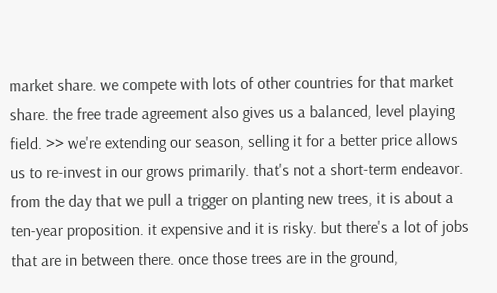market share. we compete with lots of other countries for that market share. the free trade agreement also gives us a balanced, level playing field. >> we're extending our season, selling it for a better price allows us to re-invest in our grows primarily. that's not a short-term endeavor. from the day that we pull a trigger on planting new trees, it is about a ten-year proposition. it expensive and it is risky. but there's a lot of jobs that are in between there. once those trees are in the ground,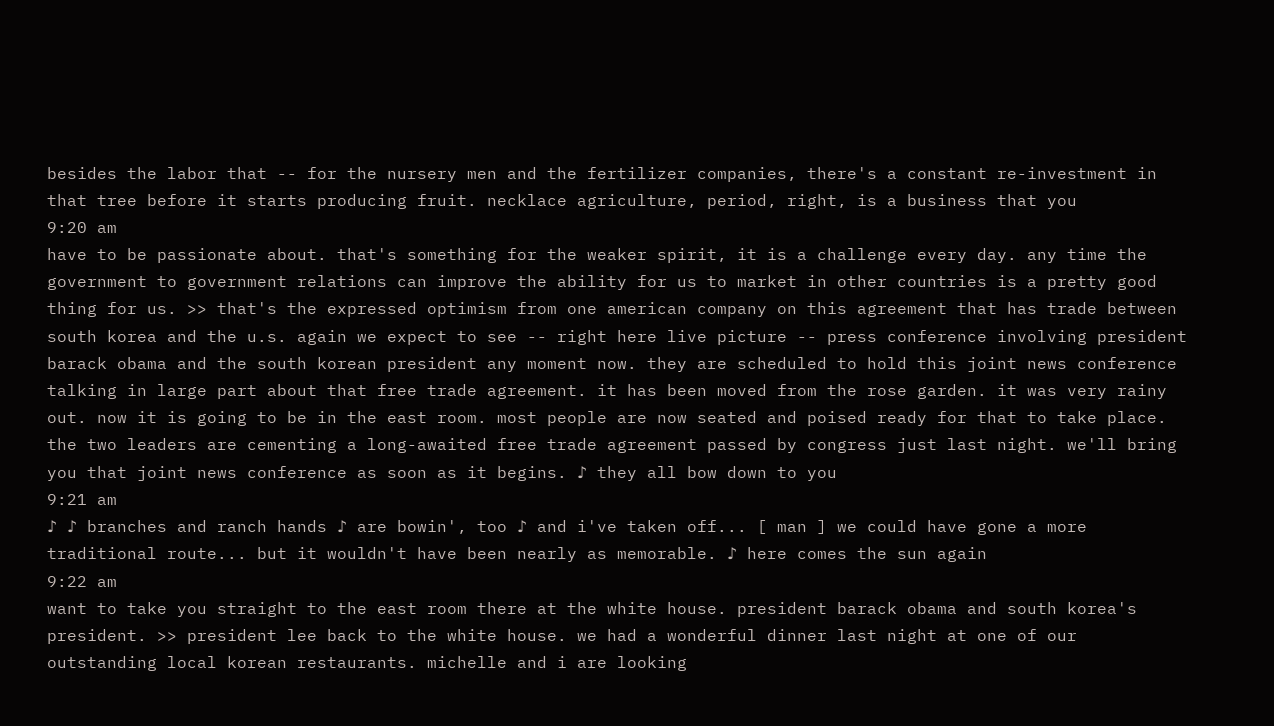besides the labor that -- for the nursery men and the fertilizer companies, there's a constant re-investment in that tree before it starts producing fruit. necklace agriculture, period, right, is a business that you
9:20 am
have to be passionate about. that's something for the weaker spirit, it is a challenge every day. any time the government to government relations can improve the ability for us to market in other countries is a pretty good thing for us. >> that's the expressed optimism from one american company on this agreement that has trade between south korea and the u.s. again we expect to see -- right here live picture -- press conference involving president barack obama and the south korean president any moment now. they are scheduled to hold this joint news conference talking in large part about that free trade agreement. it has been moved from the rose garden. it was very rainy out. now it is going to be in the east room. most people are now seated and poised ready for that to take place. the two leaders are cementing a long-awaited free trade agreement passed by congress just last night. we'll bring you that joint news conference as soon as it begins. ♪ they all bow down to you
9:21 am
♪ ♪ branches and ranch hands ♪ are bowin', too ♪ and i've taken off... [ man ] we could have gone a more traditional route... but it wouldn't have been nearly as memorable. ♪ here comes the sun again
9:22 am
want to take you straight to the east room there at the white house. president barack obama and south korea's president. >> president lee back to the white house. we had a wonderful dinner last night at one of our outstanding local korean restaurants. michelle and i are looking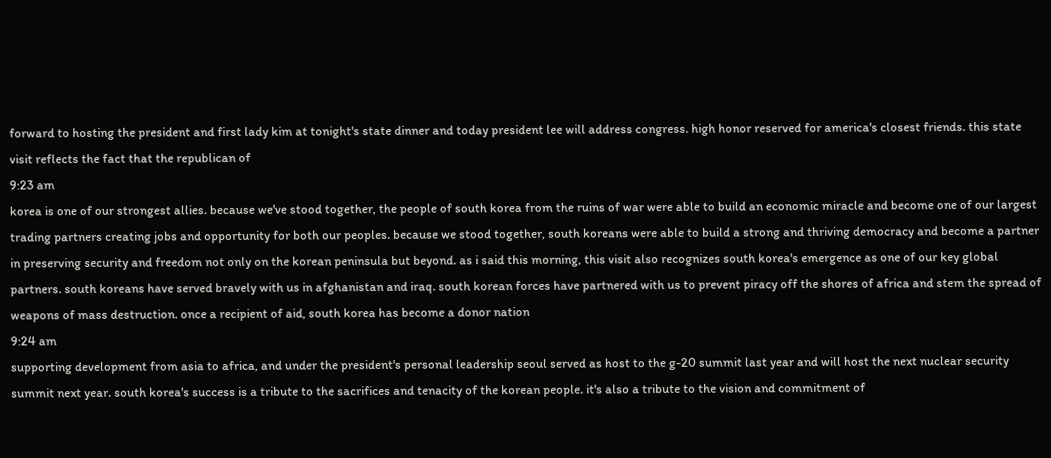forward to hosting the president and first lady kim at tonight's state dinner and today president lee will address congress. high honor reserved for america's closest friends. this state visit reflects the fact that the republican of
9:23 am
korea is one of our strongest allies. because we've stood together, the people of south korea from the ruins of war were able to build an economic miracle and become one of our largest trading partners creating jobs and opportunity for both our peoples. because we stood together, south koreans were able to build a strong and thriving democracy and become a partner in preserving security and freedom not only on the korean peninsula but beyond. as i said this morning, this visit also recognizes south korea's emergence as one of our key global partners. south koreans have served bravely with us in afghanistan and iraq. south korean forces have partnered with us to prevent piracy off the shores of africa and stem the spread of weapons of mass destruction. once a recipient of aid, south korea has become a donor nation
9:24 am
supporting development from asia to africa, and under the president's personal leadership seoul served as host to the g-20 summit last year and will host the next nuclear security summit next year. south korea's success is a tribute to the sacrifices and tenacity of the korean people. it's also a tribute to the vision and commitment of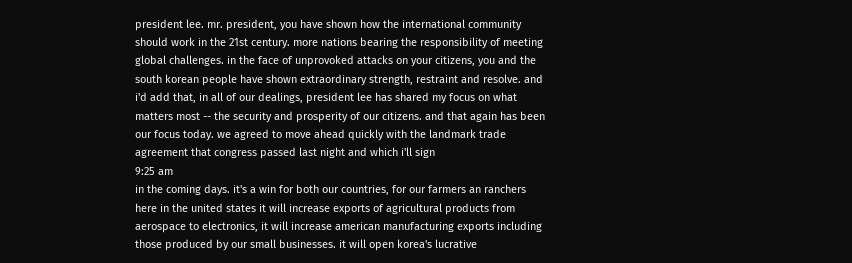president lee. mr. president, you have shown how the international community should work in the 21st century. more nations bearing the responsibility of meeting global challenges. in the face of unprovoked attacks on your citizens, you and the south korean people have shown extraordinary strength, restraint and resolve. and i'd add that, in all of our dealings, president lee has shared my focus on what matters most -- the security and prosperity of our citizens. and that again has been our focus today. we agreed to move ahead quickly with the landmark trade agreement that congress passed last night and which i'll sign
9:25 am
in the coming days. it's a win for both our countries, for our farmers an ranchers here in the united states it will increase exports of agricultural products from aerospace to electronics, it will increase american manufacturing exports including those produced by our small businesses. it will open korea's lucrative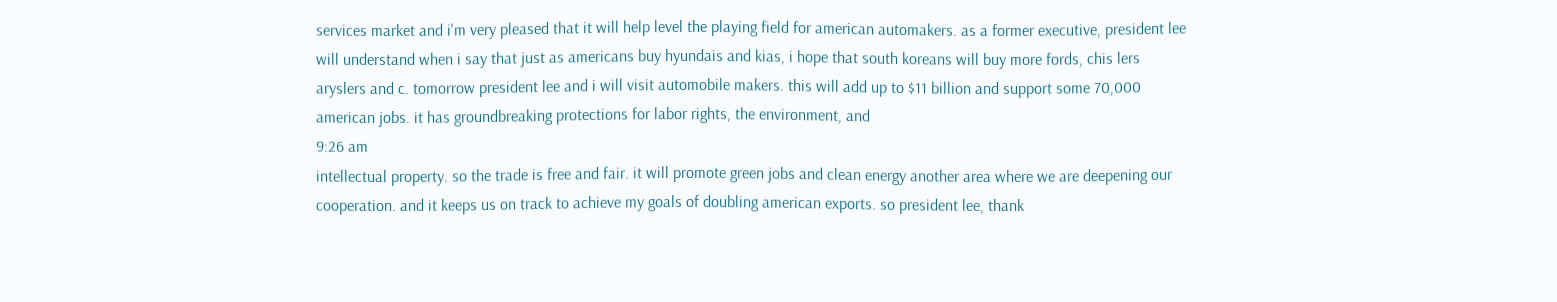services market and i'm very pleased that it will help level the playing field for american automakers. as a former executive, president lee will understand when i say that just as americans buy hyundais and kias, i hope that south koreans will buy more fords, chis lers aryslers and c. tomorrow president lee and i will visit automobile makers. this will add up to $11 billion and support some 70,000 american jobs. it has groundbreaking protections for labor rights, the environment, and
9:26 am
intellectual property. so the trade is free and fair. it will promote green jobs and clean energy another area where we are deepening our cooperation. and it keeps us on track to achieve my goals of doubling american exports. so president lee, thank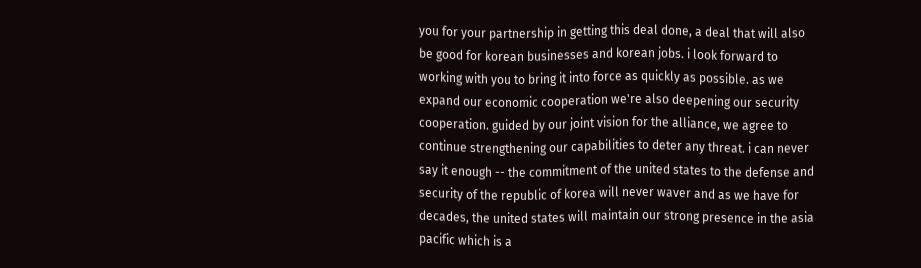you for your partnership in getting this deal done, a deal that will also be good for korean businesses and korean jobs. i look forward to working with you to bring it into force as quickly as possible. as we expand our economic cooperation we're also deepening our security cooperation. guided by our joint vision for the alliance, we agree to continue strengthening our capabilities to deter any threat. i can never say it enough -- the commitment of the united states to the defense and security of the republic of korea will never waver and as we have for decades, the united states will maintain our strong presence in the asia pacific which is a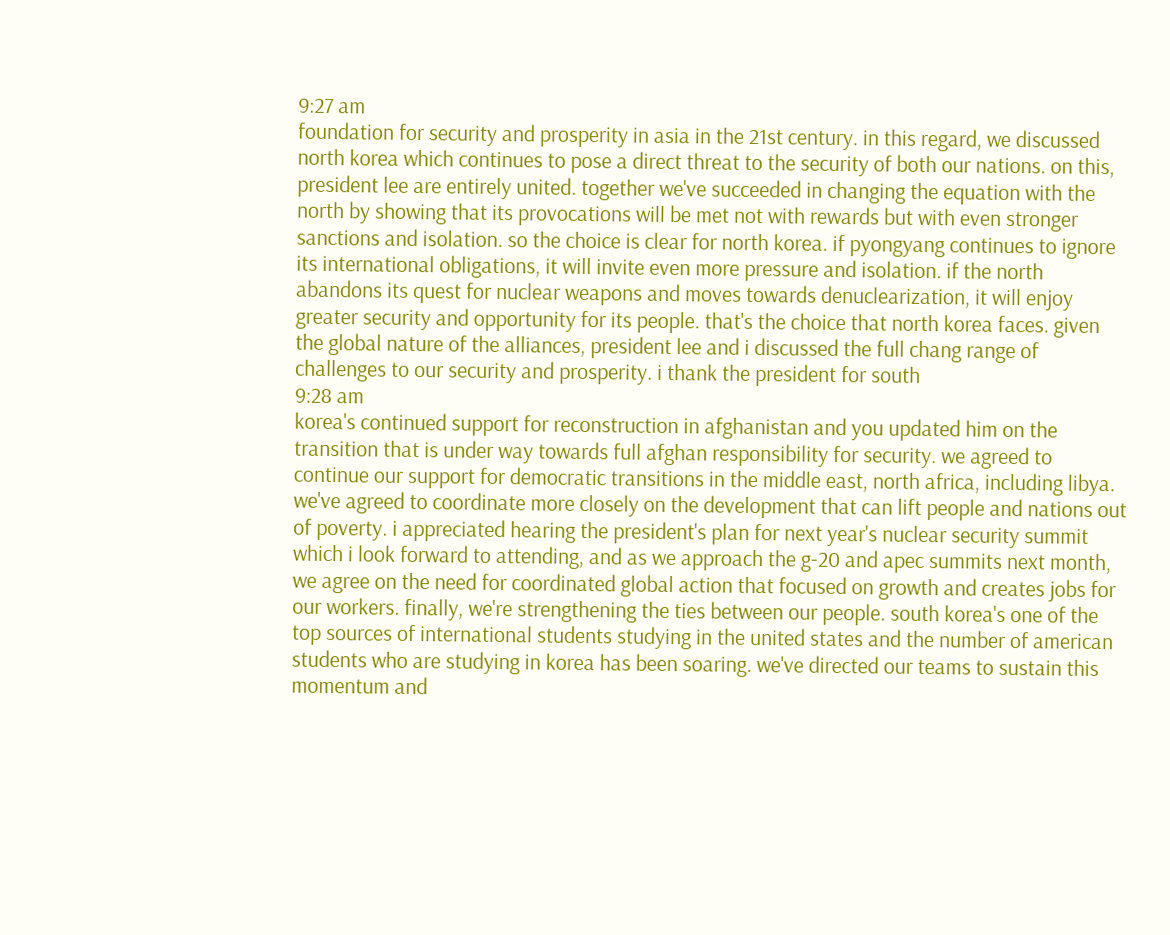9:27 am
foundation for security and prosperity in asia in the 21st century. in this regard, we discussed north korea which continues to pose a direct threat to the security of both our nations. on this, president lee are entirely united. together we've succeeded in changing the equation with the north by showing that its provocations will be met not with rewards but with even stronger sanctions and isolation. so the choice is clear for north korea. if pyongyang continues to ignore its international obligations, it will invite even more pressure and isolation. if the north abandons its quest for nuclear weapons and moves towards denuclearization, it will enjoy greater security and opportunity for its people. that's the choice that north korea faces. given the global nature of the alliances, president lee and i discussed the full chang range of challenges to our security and prosperity. i thank the president for south
9:28 am
korea's continued support for reconstruction in afghanistan and you updated him on the transition that is under way towards full afghan responsibility for security. we agreed to continue our support for democratic transitions in the middle east, north africa, including libya. we've agreed to coordinate more closely on the development that can lift people and nations out of poverty. i appreciated hearing the president's plan for next year's nuclear security summit which i look forward to attending, and as we approach the g-20 and apec summits next month, we agree on the need for coordinated global action that focused on growth and creates jobs for our workers. finally, we're strengthening the ties between our people. south korea's one of the top sources of international students studying in the united states and the number of american students who are studying in korea has been soaring. we've directed our teams to sustain this momentum and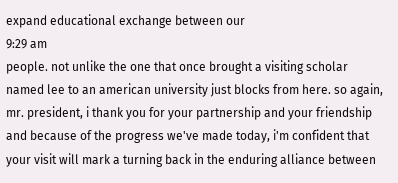expand educational exchange between our
9:29 am
people. not unlike the one that once brought a visiting scholar named lee to an american university just blocks from here. so again, mr. president, i thank you for your partnership and your friendship and because of the progress we've made today, i'm confident that your visit will mark a turning back in the enduring alliance between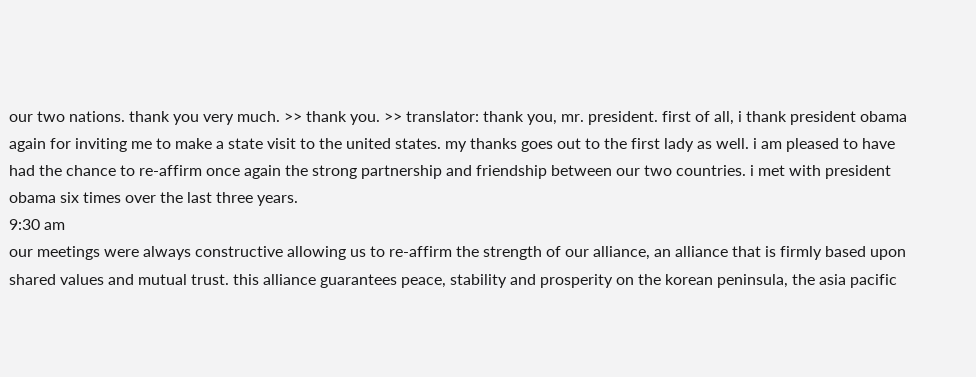our two nations. thank you very much. >> thank you. >> translator: thank you, mr. president. first of all, i thank president obama again for inviting me to make a state visit to the united states. my thanks goes out to the first lady as well. i am pleased to have had the chance to re-affirm once again the strong partnership and friendship between our two countries. i met with president obama six times over the last three years.
9:30 am
our meetings were always constructive allowing us to re-affirm the strength of our alliance, an alliance that is firmly based upon shared values and mutual trust. this alliance guarantees peace, stability and prosperity on the korean peninsula, the asia pacific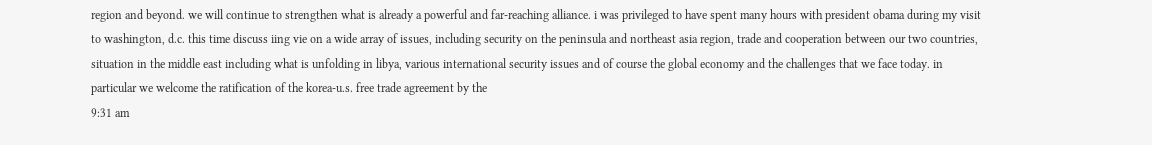region and beyond. we will continue to strengthen what is already a powerful and far-reaching alliance. i was privileged to have spent many hours with president obama during my visit to washington, d.c. this time discuss iing vie on a wide array of issues, including security on the peninsula and northeast asia region, trade and cooperation between our two countries, situation in the middle east including what is unfolding in libya, various international security issues and of course the global economy and the challenges that we face today. in particular we welcome the ratification of the korea-u.s. free trade agreement by the
9:31 am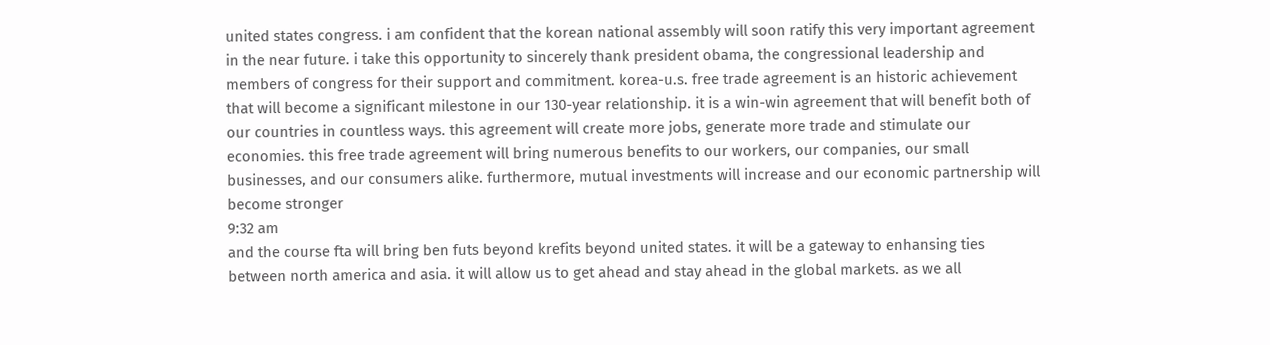united states congress. i am confident that the korean national assembly will soon ratify this very important agreement in the near future. i take this opportunity to sincerely thank president obama, the congressional leadership and members of congress for their support and commitment. korea-u.s. free trade agreement is an historic achievement that will become a significant milestone in our 130-year relationship. it is a win-win agreement that will benefit both of our countries in countless ways. this agreement will create more jobs, generate more trade and stimulate our economies. this free trade agreement will bring numerous benefits to our workers, our companies, our small businesses, and our consumers alike. furthermore, mutual investments will increase and our economic partnership will become stronger
9:32 am
and the course fta will bring ben futs beyond krefits beyond united states. it will be a gateway to enhansing ties between north america and asia. it will allow us to get ahead and stay ahead in the global markets. as we all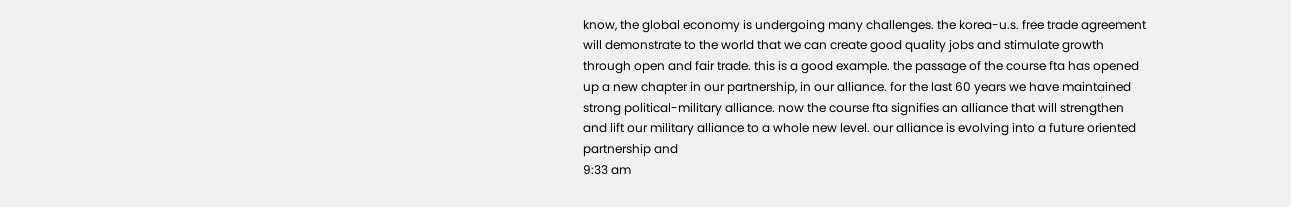know, the global economy is undergoing many challenges. the korea-u.s. free trade agreement will demonstrate to the world that we can create good quality jobs and stimulate growth through open and fair trade. this is a good example. the passage of the course fta has opened up a new chapter in our partnership, in our alliance. for the last 60 years we have maintained strong political-military alliance. now the course fta signifies an alliance that will strengthen and lift our military alliance to a whole new level. our alliance is evolving into a future oriented partnership and
9:33 am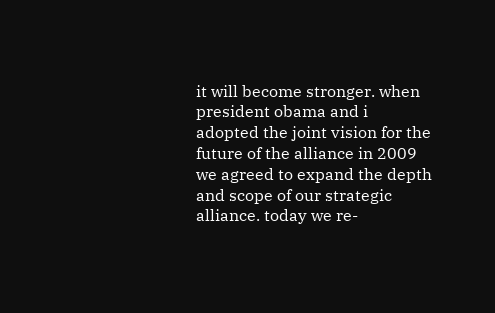it will become stronger. when president obama and i adopted the joint vision for the future of the alliance in 2009 we agreed to expand the depth and scope of our strategic alliance. today we re-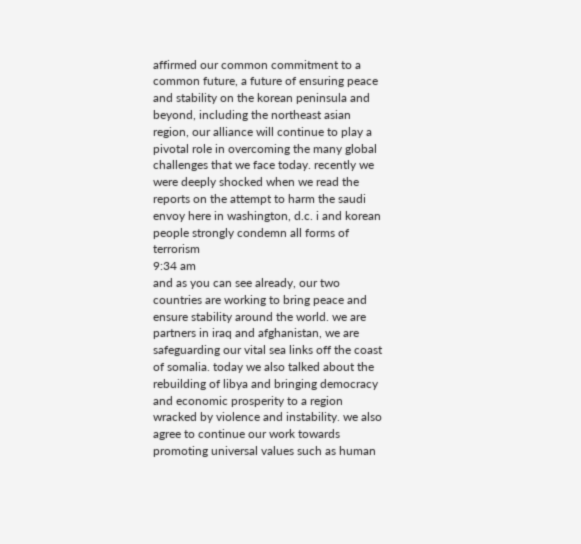affirmed our common commitment to a common future, a future of ensuring peace and stability on the korean peninsula and beyond, including the northeast asian region, our alliance will continue to play a pivotal role in overcoming the many global challenges that we face today. recently we were deeply shocked when we read the reports on the attempt to harm the saudi envoy here in washington, d.c. i and korean people strongly condemn all forms of terrorism
9:34 am
and as you can see already, our two countries are working to bring peace and ensure stability around the world. we are partners in iraq and afghanistan, we are safeguarding our vital sea links off the coast of somalia. today we also talked about the rebuilding of libya and bringing democracy and economic prosperity to a region wracked by violence and instability. we also agree to continue our work towards promoting universal values such as human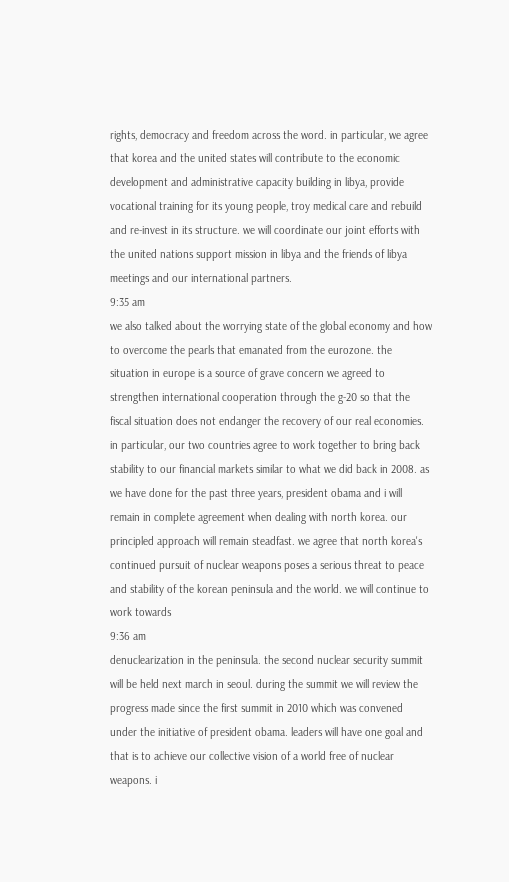rights, democracy and freedom across the word. in particular, we agree that korea and the united states will contribute to the economic development and administrative capacity building in libya, provide vocational training for its young people, troy medical care and rebuild and re-invest in its structure. we will coordinate our joint efforts with the united nations support mission in libya and the friends of libya meetings and our international partners.
9:35 am
we also talked about the worrying state of the global economy and how to overcome the pearls that emanated from the eurozone. the situation in europe is a source of grave concern we agreed to strengthen international cooperation through the g-20 so that the fiscal situation does not endanger the recovery of our real economies. in particular, our two countries agree to work together to bring back stability to our financial markets similar to what we did back in 2008. as we have done for the past three years, president obama and i will remain in complete agreement when dealing with north korea. our principled approach will remain steadfast. we agree that north korea's continued pursuit of nuclear weapons poses a serious threat to peace and stability of the korean peninsula and the world. we will continue to work towards
9:36 am
denuclearization in the peninsula. the second nuclear security summit will be held next march in seoul. during the summit we will review the progress made since the first summit in 2010 which was convened under the initiative of president obama. leaders will have one goal and that is to achieve our collective vision of a world free of nuclear weapons. i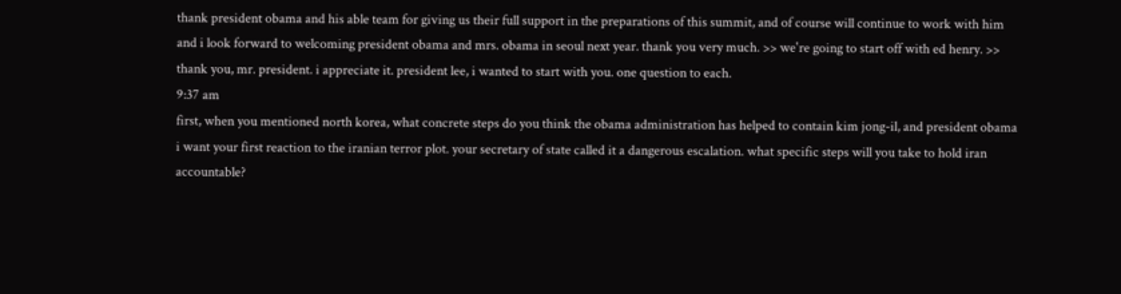thank president obama and his able team for giving us their full support in the preparations of this summit, and of course will continue to work with him and i look forward to welcoming president obama and mrs. obama in seoul next year. thank you very much. >> we're going to start off with ed henry. >> thank you, mr. president. i appreciate it. president lee, i wanted to start with you. one question to each.
9:37 am
first, when you mentioned north korea, what concrete steps do you think the obama administration has helped to contain kim jong-il, and president obama i want your first reaction to the iranian terror plot. your secretary of state called it a dangerous escalation. what specific steps will you take to hold iran accountable?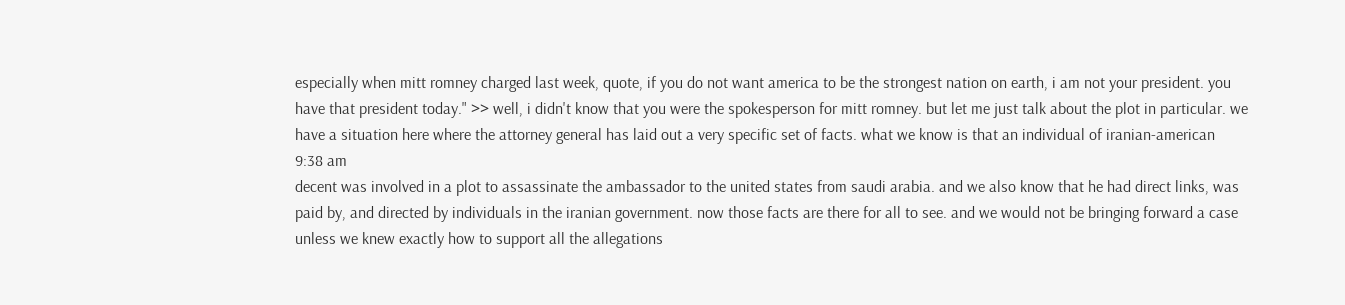especially when mitt romney charged last week, quote, if you do not want america to be the strongest nation on earth, i am not your president. you have that president today." >> well, i didn't know that you were the spokesperson for mitt romney. but let me just talk about the plot in particular. we have a situation here where the attorney general has laid out a very specific set of facts. what we know is that an individual of iranian-american
9:38 am
decent was involved in a plot to assassinate the ambassador to the united states from saudi arabia. and we also know that he had direct links, was paid by, and directed by individuals in the iranian government. now those facts are there for all to see. and we would not be bringing forward a case unless we knew exactly how to support all the allegations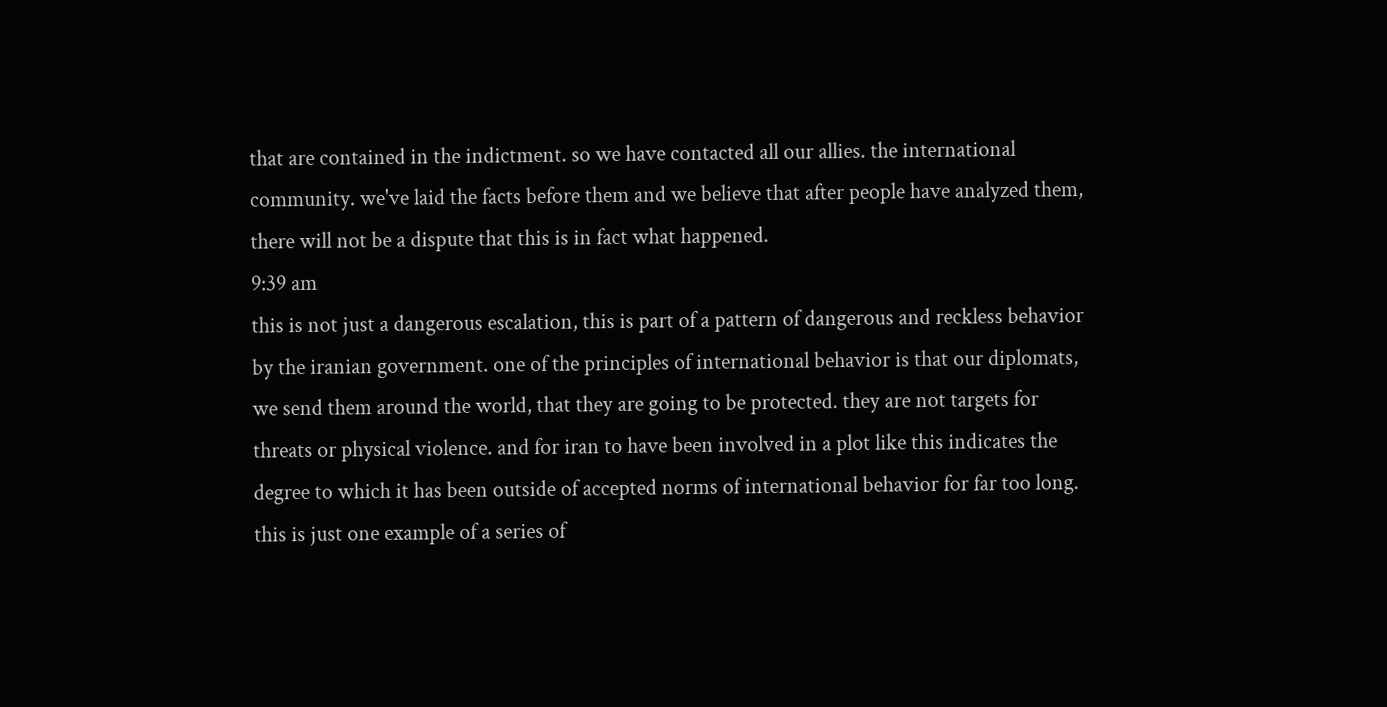that are contained in the indictment. so we have contacted all our allies. the international community. we've laid the facts before them and we believe that after people have analyzed them, there will not be a dispute that this is in fact what happened.
9:39 am
this is not just a dangerous escalation, this is part of a pattern of dangerous and reckless behavior by the iranian government. one of the principles of international behavior is that our diplomats, we send them around the world, that they are going to be protected. they are not targets for threats or physical violence. and for iran to have been involved in a plot like this indicates the degree to which it has been outside of accepted norms of international behavior for far too long. this is just one example of a series of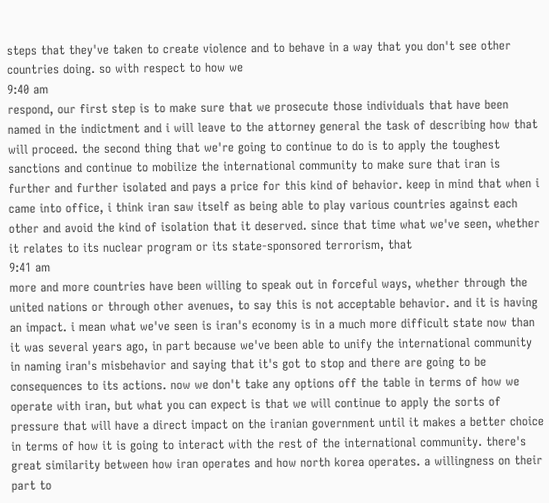steps that they've taken to create violence and to behave in a way that you don't see other countries doing. so with respect to how we
9:40 am
respond, our first step is to make sure that we prosecute those individuals that have been named in the indictment and i will leave to the attorney general the task of describing how that will proceed. the second thing that we're going to continue to do is to apply the toughest sanctions and continue to mobilize the international community to make sure that iran is further and further isolated and pays a price for this kind of behavior. keep in mind that when i came into office, i think iran saw itself as being able to play various countries against each other and avoid the kind of isolation that it deserved. since that time what we've seen, whether it relates to its nuclear program or its state-sponsored terrorism, that
9:41 am
more and more countries have been willing to speak out in forceful ways, whether through the united nations or through other avenues, to say this is not acceptable behavior. and it is having an impact. i mean what we've seen is iran's economy is in a much more difficult state now than it was several years ago, in part because we've been able to unify the international community in naming iran's misbehavior and saying that it's got to stop and there are going to be consequences to its actions. now we don't take any options off the table in terms of how we operate with iran, but what you can expect is that we will continue to apply the sorts of pressure that will have a direct impact on the iranian government until it makes a better choice in terms of how it is going to interact with the rest of the international community. there's great similarity between how iran operates and how north korea operates. a willingness on their part to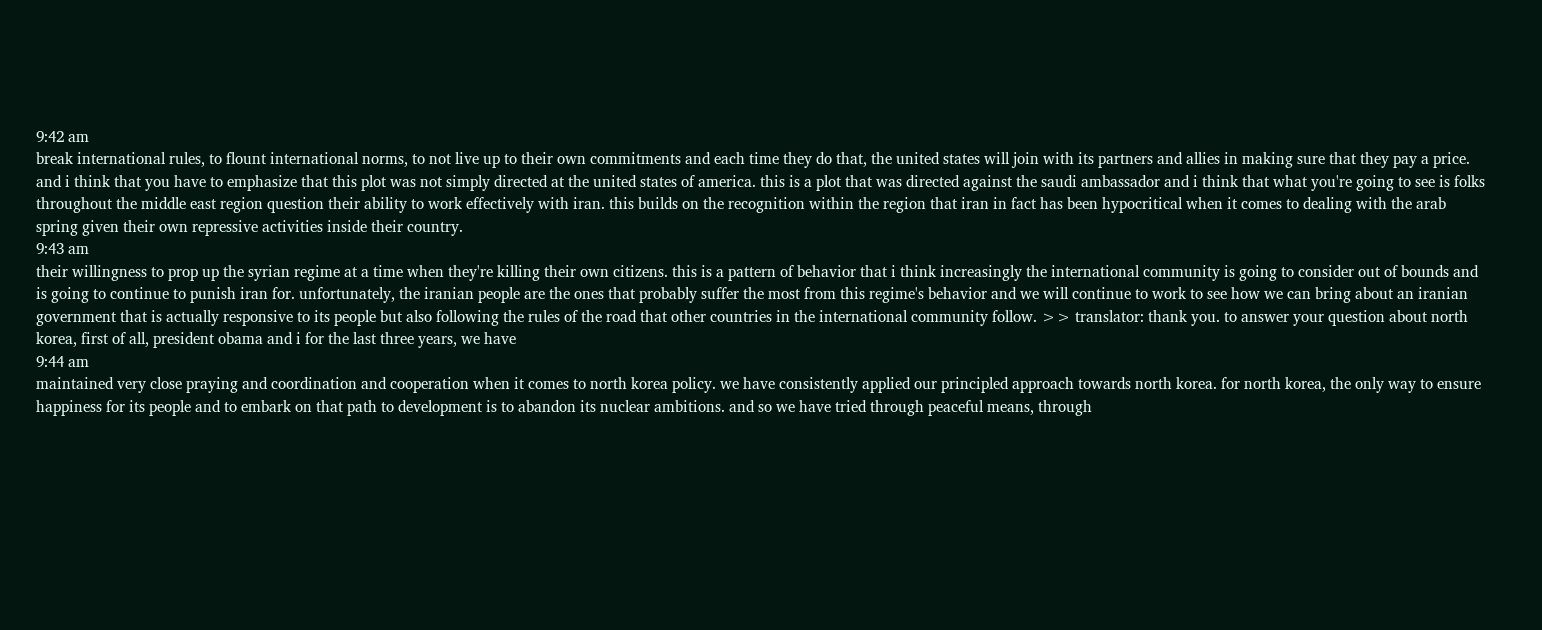9:42 am
break international rules, to flount international norms, to not live up to their own commitments and each time they do that, the united states will join with its partners and allies in making sure that they pay a price. and i think that you have to emphasize that this plot was not simply directed at the united states of america. this is a plot that was directed against the saudi ambassador and i think that what you're going to see is folks throughout the middle east region question their ability to work effectively with iran. this builds on the recognition within the region that iran in fact has been hypocritical when it comes to dealing with the arab spring given their own repressive activities inside their country.
9:43 am
their willingness to prop up the syrian regime at a time when they're killing their own citizens. this is a pattern of behavior that i think increasingly the international community is going to consider out of bounds and is going to continue to punish iran for. unfortunately, the iranian people are the ones that probably suffer the most from this regime's behavior and we will continue to work to see how we can bring about an iranian government that is actually responsive to its people but also following the rules of the road that other countries in the international community follow. >> translator: thank you. to answer your question about north korea, first of all, president obama and i for the last three years, we have
9:44 am
maintained very close praying and coordination and cooperation when it comes to north korea policy. we have consistently applied our principled approach towards north korea. for north korea, the only way to ensure happiness for its people and to embark on that path to development is to abandon its nuclear ambitions. and so we have tried through peaceful means, through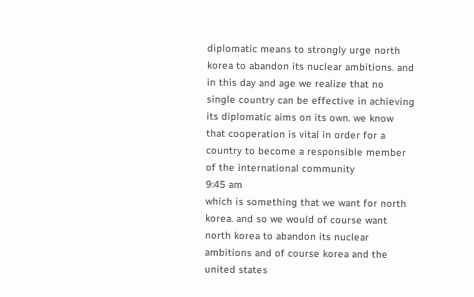diplomatic means to strongly urge north korea to abandon its nuclear ambitions. and in this day and age we realize that no single country can be effective in achieving its diplomatic aims on its own. we know that cooperation is vital in order for a country to become a responsible member of the international community
9:45 am
which is something that we want for north korea. and so we would of course want north korea to abandon its nuclear ambitions and of course korea and the united states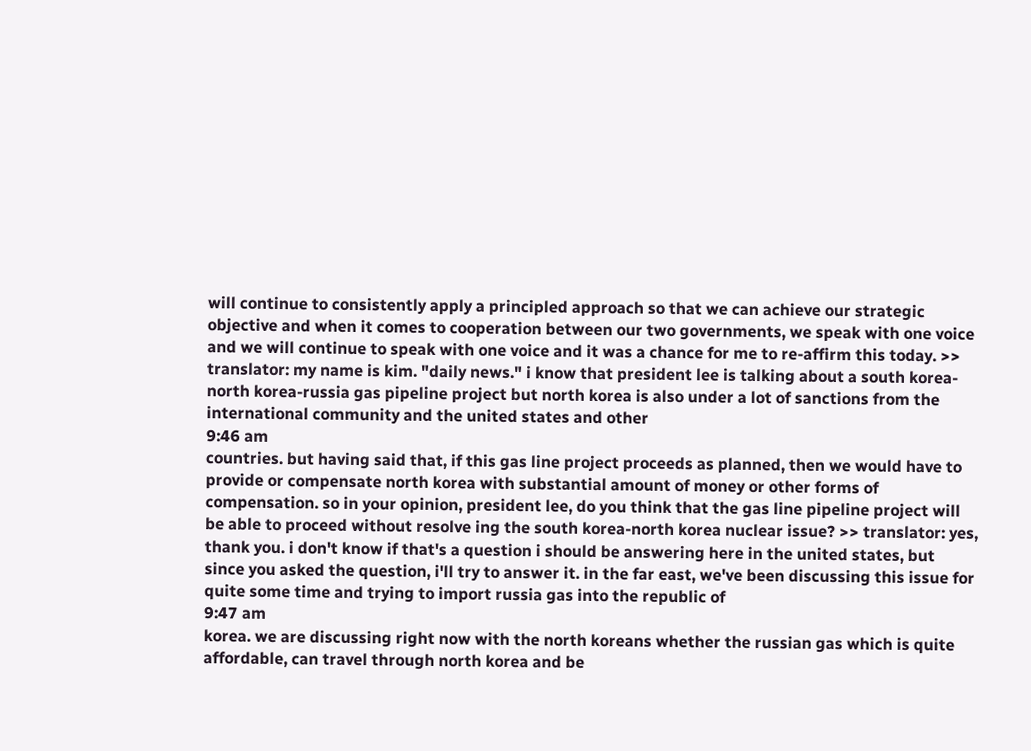will continue to consistently apply a principled approach so that we can achieve our strategic objective and when it comes to cooperation between our two governments, we speak with one voice and we will continue to speak with one voice and it was a chance for me to re-affirm this today. >> translator: my name is kim. "daily news." i know that president lee is talking about a south korea-north korea-russia gas pipeline project but north korea is also under a lot of sanctions from the international community and the united states and other
9:46 am
countries. but having said that, if this gas line project proceeds as planned, then we would have to provide or compensate north korea with substantial amount of money or other forms of compensation. so in your opinion, president lee, do you think that the gas line pipeline project will be able to proceed without resolve ing the south korea-north korea nuclear issue? >> translator: yes, thank you. i don't know if that's a question i should be answering here in the united states, but since you asked the question, i'll try to answer it. in the far east, we've been discussing this issue for quite some time and trying to import russia gas into the republic of
9:47 am
korea. we are discussing right now with the north koreans whether the russian gas which is quite affordable, can travel through north korea and be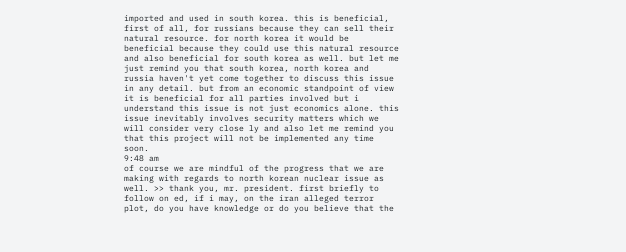imported and used in south korea. this is beneficial, first of all, for russians because they can sell their natural resource. for north korea it would be beneficial because they could use this natural resource and also beneficial for south korea as well. but let me just remind you that south korea, north korea and russia haven't yet come together to discuss this issue in any detail. but from an economic standpoint of view it is beneficial for all parties involved but i understand this issue is not just economics alone. this issue inevitably involves security matters which we will consider very close ly and also let me remind you that this project will not be implemented any time soon.
9:48 am
of course we are mindful of the progress that we are making with regards to north korean nuclear issue as well. >> thank you, mr. president. first briefly to follow on ed, if i may, on the iran alleged terror plot, do you have knowledge or do you believe that the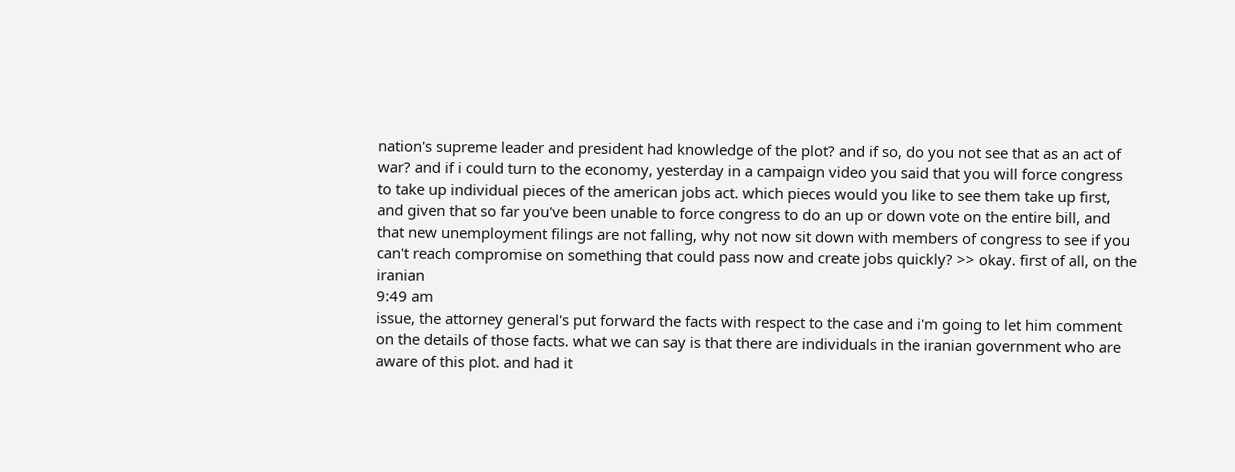nation's supreme leader and president had knowledge of the plot? and if so, do you not see that as an act of war? and if i could turn to the economy, yesterday in a campaign video you said that you will force congress to take up individual pieces of the american jobs act. which pieces would you like to see them take up first, and given that so far you've been unable to force congress to do an up or down vote on the entire bill, and that new unemployment filings are not falling, why not now sit down with members of congress to see if you can't reach compromise on something that could pass now and create jobs quickly? >> okay. first of all, on the iranian
9:49 am
issue, the attorney general's put forward the facts with respect to the case and i'm going to let him comment on the details of those facts. what we can say is that there are individuals in the iranian government who are aware of this plot. and had it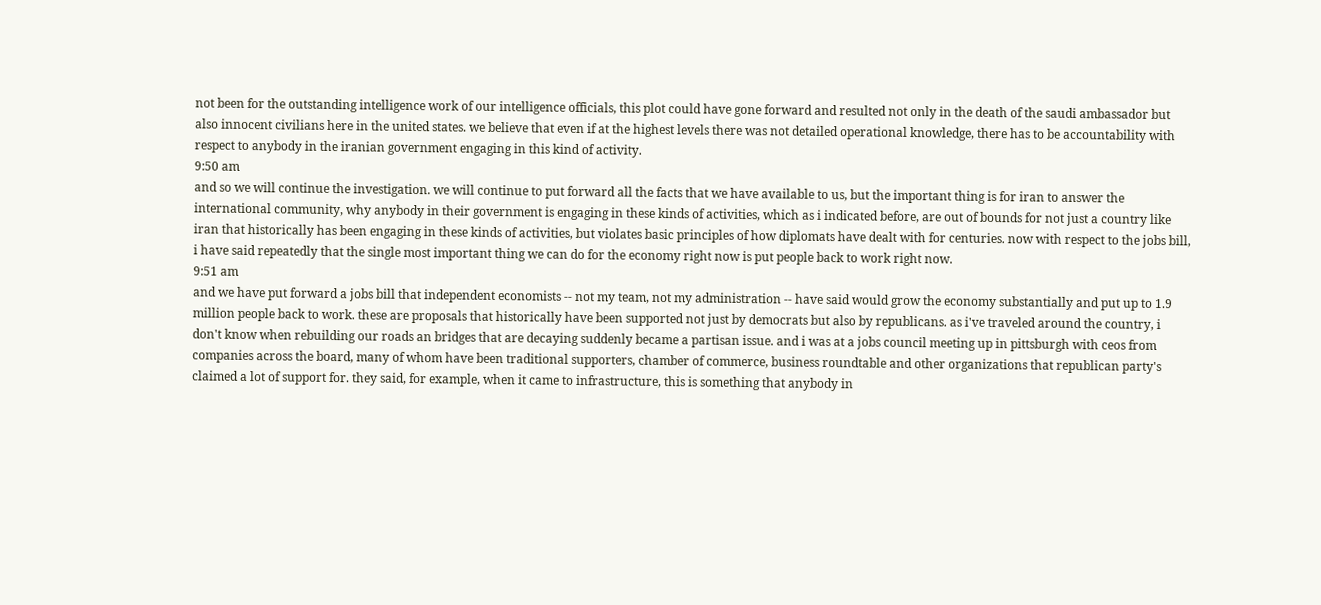not been for the outstanding intelligence work of our intelligence officials, this plot could have gone forward and resulted not only in the death of the saudi ambassador but also innocent civilians here in the united states. we believe that even if at the highest levels there was not detailed operational knowledge, there has to be accountability with respect to anybody in the iranian government engaging in this kind of activity.
9:50 am
and so we will continue the investigation. we will continue to put forward all the facts that we have available to us, but the important thing is for iran to answer the international community, why anybody in their government is engaging in these kinds of activities, which as i indicated before, are out of bounds for not just a country like iran that historically has been engaging in these kinds of activities, but violates basic principles of how diplomats have dealt with for centuries. now with respect to the jobs bill, i have said repeatedly that the single most important thing we can do for the economy right now is put people back to work right now.
9:51 am
and we have put forward a jobs bill that independent economists -- not my team, not my administration -- have said would grow the economy substantially and put up to 1.9 million people back to work. these are proposals that historically have been supported not just by democrats but also by republicans. as i've traveled around the country, i don't know when rebuilding our roads an bridges that are decaying suddenly became a partisan issue. and i was at a jobs council meeting up in pittsburgh with ceos from companies across the board, many of whom have been traditional supporters, chamber of commerce, business roundtable and other organizations that republican party's claimed a lot of support for. they said, for example, when it came to infrastructure, this is something that anybody in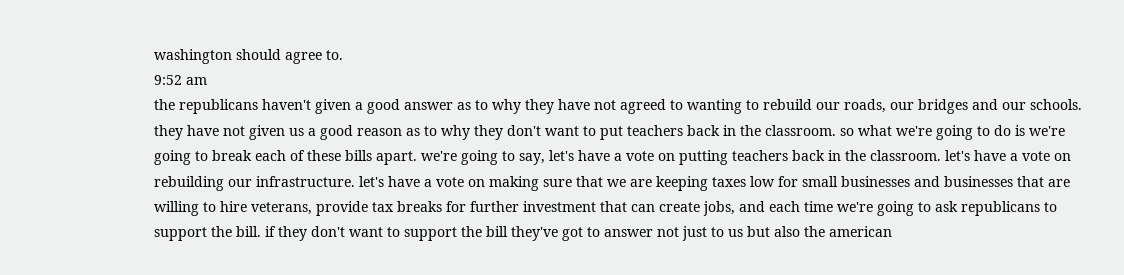washington should agree to.
9:52 am
the republicans haven't given a good answer as to why they have not agreed to wanting to rebuild our roads, our bridges and our schools. they have not given us a good reason as to why they don't want to put teachers back in the classroom. so what we're going to do is we're going to break each of these bills apart. we're going to say, let's have a vote on putting teachers back in the classroom. let's have a vote on rebuilding our infrastructure. let's have a vote on making sure that we are keeping taxes low for small businesses and businesses that are willing to hire veterans, provide tax breaks for further investment that can create jobs, and each time we're going to ask republicans to support the bill. if they don't want to support the bill they've got to answer not just to us but also the american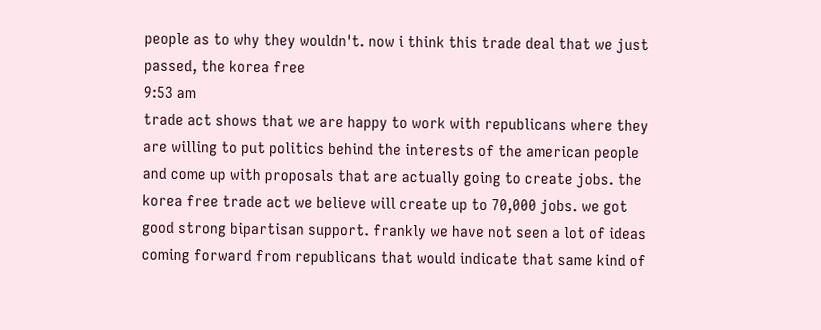people as to why they wouldn't. now i think this trade deal that we just passed, the korea free
9:53 am
trade act shows that we are happy to work with republicans where they are willing to put politics behind the interests of the american people and come up with proposals that are actually going to create jobs. the korea free trade act we believe will create up to 70,000 jobs. we got good strong bipartisan support. frankly we have not seen a lot of ideas coming forward from republicans that would indicate that same kind of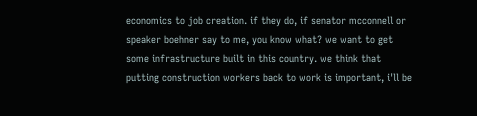economics to job creation. if they do, if senator mcconnell or speaker boehner say to me, you know what? we want to get some infrastructure built in this country. we think that putting construction workers back to work is important, i'll be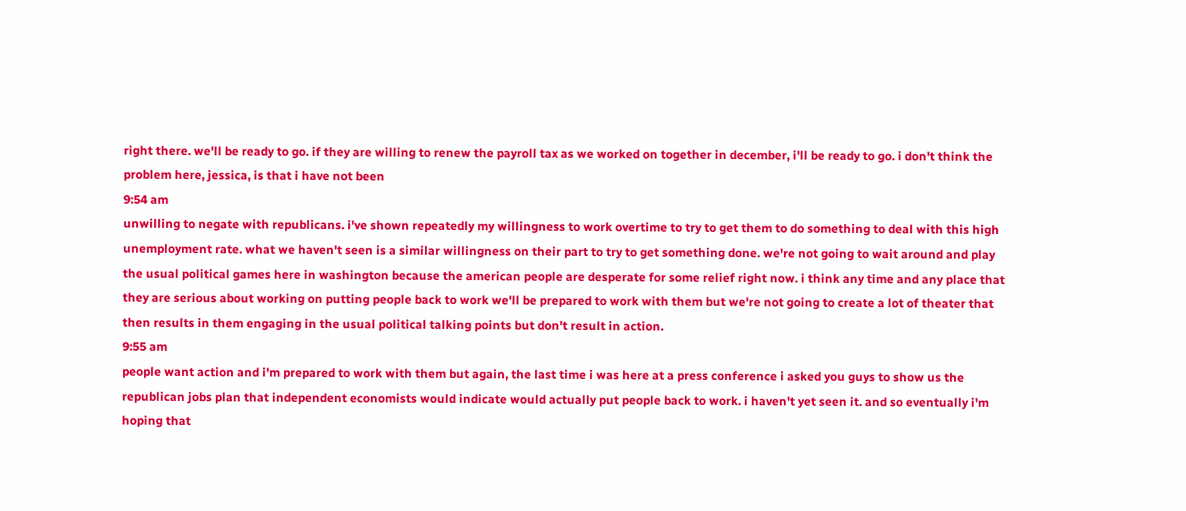right there. we'll be ready to go. if they are willing to renew the payroll tax as we worked on together in december, i'll be ready to go. i don't think the problem here, jessica, is that i have not been
9:54 am
unwilling to negate with republicans. i've shown repeatedly my willingness to work overtime to try to get them to do something to deal with this high unemployment rate. what we haven't seen is a similar willingness on their part to try to get something done. we're not going to wait around and play the usual political games here in washington because the american people are desperate for some relief right now. i think any time and any place that they are serious about working on putting people back to work we'll be prepared to work with them but we're not going to create a lot of theater that then results in them engaging in the usual political talking points but don't result in action.
9:55 am
people want action and i'm prepared to work with them but again, the last time i was here at a press conference i asked you guys to show us the republican jobs plan that independent economists would indicate would actually put people back to work. i haven't yet seen it. and so eventually i'm hoping that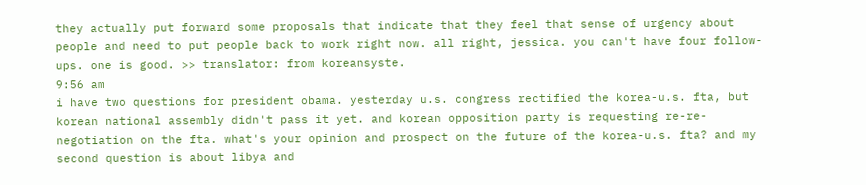they actually put forward some proposals that indicate that they feel that sense of urgency about people and need to put people back to work right now. all right, jessica. you can't have four follow-ups. one is good. >> translator: from koreansyste.
9:56 am
i have two questions for president obama. yesterday u.s. congress rectified the korea-u.s. fta, but korean national assembly didn't pass it yet. and korean opposition party is requesting re-re-negotiation on the fta. what's your opinion and prospect on the future of the korea-u.s. fta? and my second question is about libya and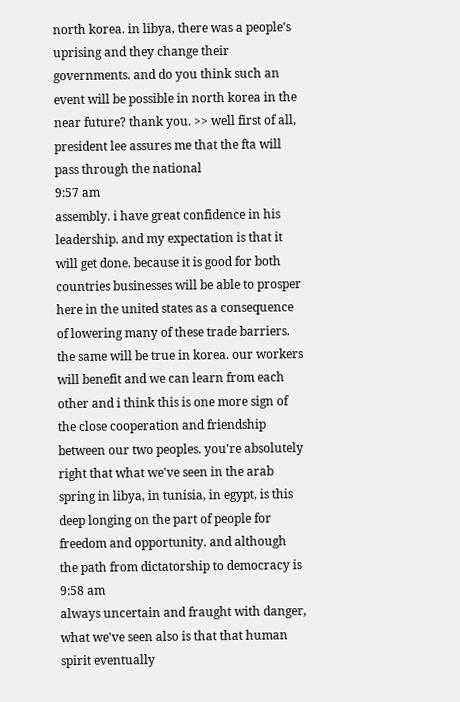north korea. in libya, there was a people's uprising and they change their governments. and do you think such an event will be possible in north korea in the near future? thank you. >> well first of all, president lee assures me that the fta will pass through the national
9:57 am
assembly. i have great confidence in his leadership. and my expectation is that it will get done. because it is good for both countries businesses will be able to prosper here in the united states as a consequence of lowering many of these trade barriers. the same will be true in korea. our workers will benefit and we can learn from each other and i think this is one more sign of the close cooperation and friendship between our two peoples. you're absolutely right that what we've seen in the arab spring in libya, in tunisia, in egypt, is this deep longing on the part of people for freedom and opportunity. and although the path from dictatorship to democracy is
9:58 am
always uncertain and fraught with danger, what we've seen also is that that human spirit eventually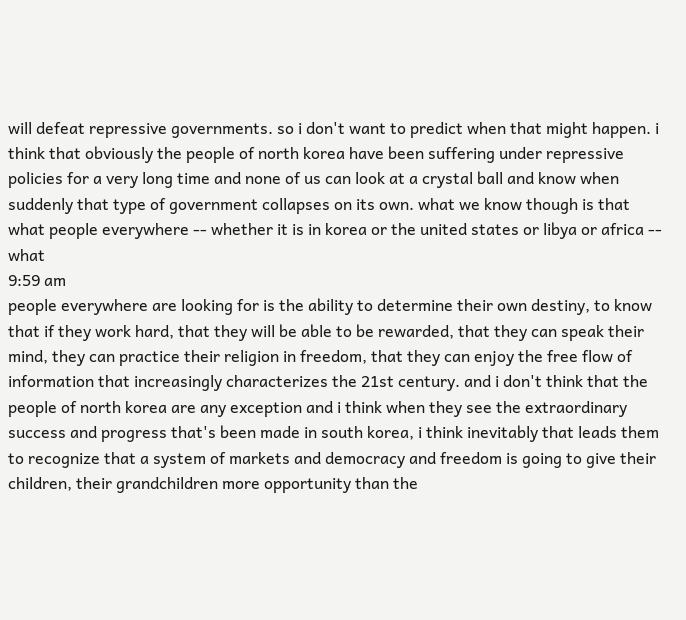will defeat repressive governments. so i don't want to predict when that might happen. i think that obviously the people of north korea have been suffering under repressive policies for a very long time and none of us can look at a crystal ball and know when suddenly that type of government collapses on its own. what we know though is that what people everywhere -- whether it is in korea or the united states or libya or africa -- what
9:59 am
people everywhere are looking for is the ability to determine their own destiny, to know that if they work hard, that they will be able to be rewarded, that they can speak their mind, they can practice their religion in freedom, that they can enjoy the free flow of information that increasingly characterizes the 21st century. and i don't think that the people of north korea are any exception and i think when they see the extraordinary success and progress that's been made in south korea, i think inevitably that leads them to recognize that a system of markets and democracy and freedom is going to give their children, their grandchildren more opportunity than the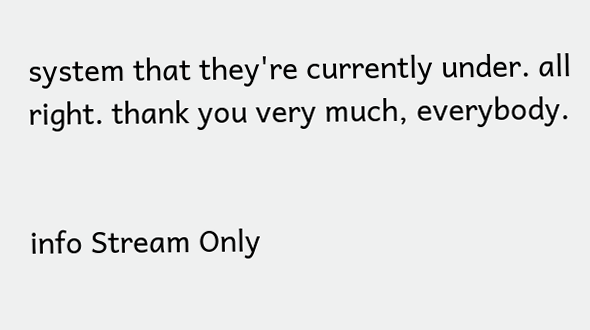system that they're currently under. all right. thank you very much, everybody.


info Stream Only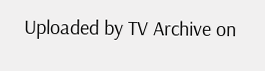Uploaded by TV Archive on